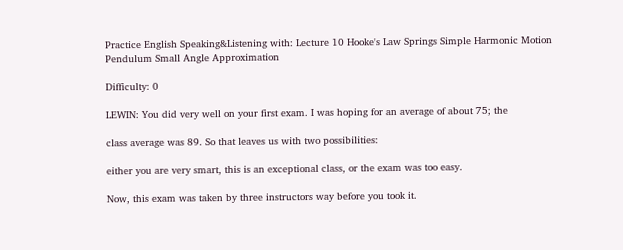Practice English Speaking&Listening with: Lecture 10 Hooke's Law Springs Simple Harmonic Motion Pendulum Small Angle Approximation

Difficulty: 0

LEWIN: You did very well on your first exam. I was hoping for an average of about 75; the

class average was 89. So that leaves us with two possibilities:

either you are very smart, this is an exceptional class, or the exam was too easy.

Now, this exam was taken by three instructors way before you took it.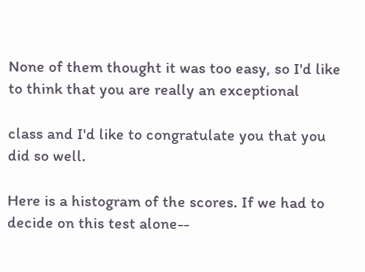None of them thought it was too easy, so I'd like to think that you are really an exceptional

class and I'd like to congratulate you that you did so well.

Here is a histogram of the scores. If we had to decide on this test alone--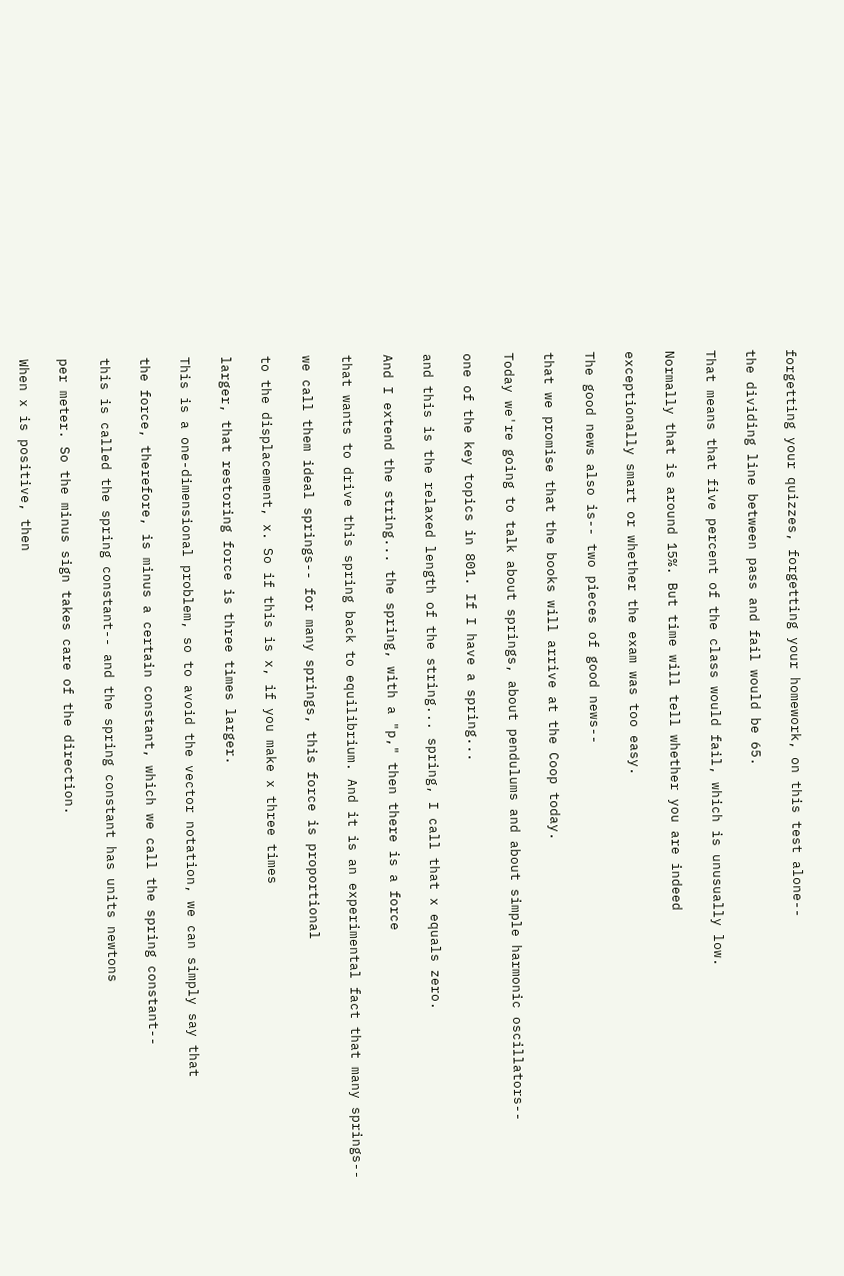forgetting your quizzes, forgetting your homework, on this test alone--

the dividing line between pass and fail would be 65.

That means that five percent of the class would fail, which is unusually low.

Normally that is around 15%. But time will tell whether you are indeed

exceptionally smart or whether the exam was too easy.

The good news also is-- two pieces of good news--

that we promise that the books will arrive at the Coop today.

Today we're going to talk about springs, about pendulums and about simple harmonic oscillators--

one of the key topics in 801. If I have a spring...

and this is the relaxed length of the string... spring, I call that x equals zero.

And I extend the string... the spring, with a "p," then there is a force

that wants to drive this spring back to equilibrium. And it is an experimental fact that many springs--

we call them ideal springs-- for many springs, this force is proportional

to the displacement, x. So if this is x, if you make x three times

larger, that restoring force is three times larger.

This is a one-dimensional problem, so to avoid the vector notation, we can simply say that

the force, therefore, is minus a certain constant, which we call the spring constant--

this is called the spring constant-- and the spring constant has units newtons

per meter. So the minus sign takes care of the direction.

When x is positive, then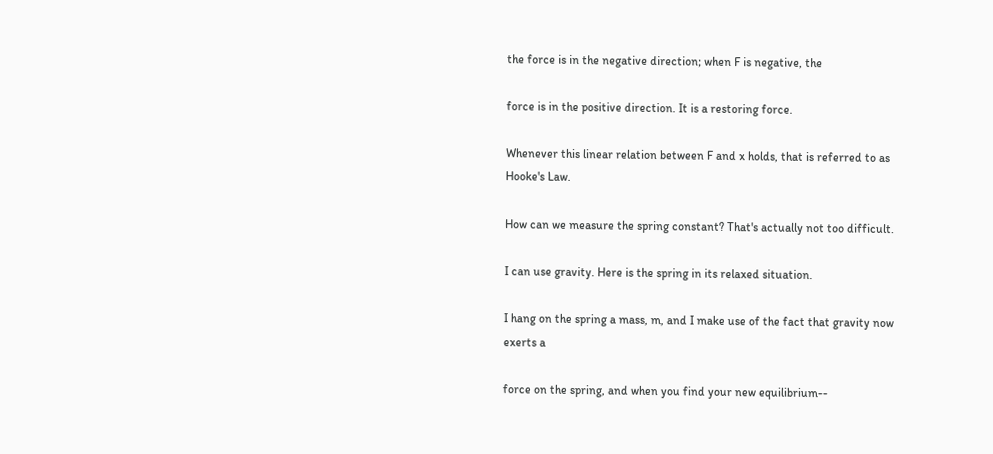the force is in the negative direction; when F is negative, the

force is in the positive direction. It is a restoring force.

Whenever this linear relation between F and x holds, that is referred to as Hooke's Law.

How can we measure the spring constant? That's actually not too difficult.

I can use gravity. Here is the spring in its relaxed situation.

I hang on the spring a mass, m, and I make use of the fact that gravity now exerts a

force on the spring, and when you find your new equilibrium--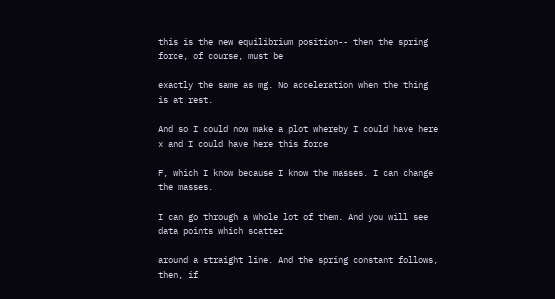this is the new equilibrium position-- then the spring force, of course, must be

exactly the same as mg. No acceleration when the thing is at rest.

And so I could now make a plot whereby I could have here x and I could have here this force

F, which I know because I know the masses. I can change the masses.

I can go through a whole lot of them. And you will see data points which scatter

around a straight line. And the spring constant follows, then, if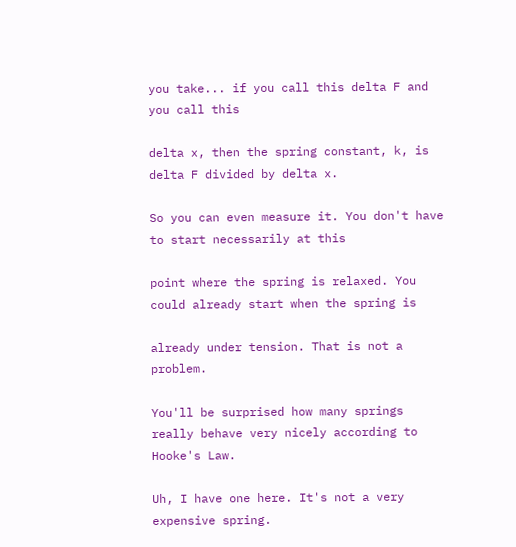you take... if you call this delta F and you call this

delta x, then the spring constant, k, is delta F divided by delta x.

So you can even measure it. You don't have to start necessarily at this

point where the spring is relaxed. You could already start when the spring is

already under tension. That is not a problem.

You'll be surprised how many springs really behave very nicely according to Hooke's Law.

Uh, I have one here. It's not a very expensive spring.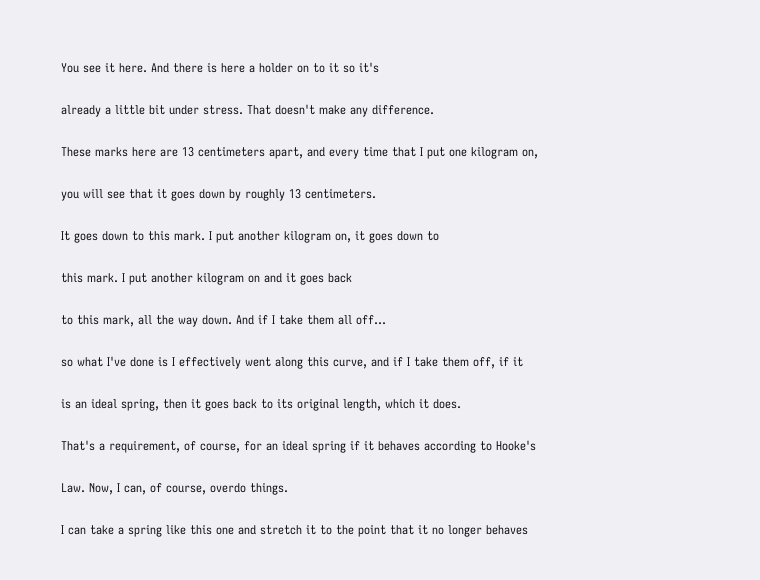You see it here. And there is here a holder on to it so it's

already a little bit under stress. That doesn't make any difference.

These marks here are 13 centimeters apart, and every time that I put one kilogram on,

you will see that it goes down by roughly 13 centimeters.

It goes down to this mark. I put another kilogram on, it goes down to

this mark. I put another kilogram on and it goes back

to this mark, all the way down. And if I take them all off...

so what I've done is I effectively went along this curve, and if I take them off, if it

is an ideal spring, then it goes back to its original length, which it does.

That's a requirement, of course, for an ideal spring if it behaves according to Hooke's

Law. Now, I can, of course, overdo things.

I can take a spring like this one and stretch it to the point that it no longer behaves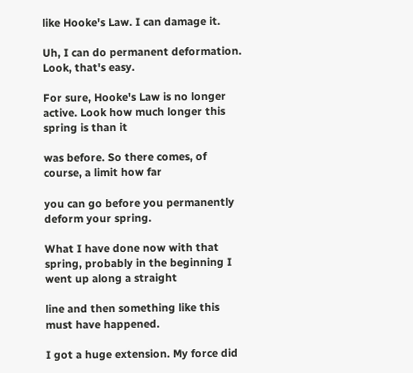like Hooke's Law. I can damage it.

Uh, I can do permanent deformation. Look, that's easy.

For sure, Hooke's Law is no longer active. Look how much longer this spring is than it

was before. So there comes, of course, a limit how far

you can go before you permanently deform your spring.

What I have done now with that spring, probably in the beginning I went up along a straight

line and then something like this must have happened.

I got a huge extension. My force did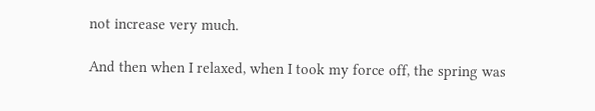not increase very much.

And then when I relaxed, when I took my force off, the spring was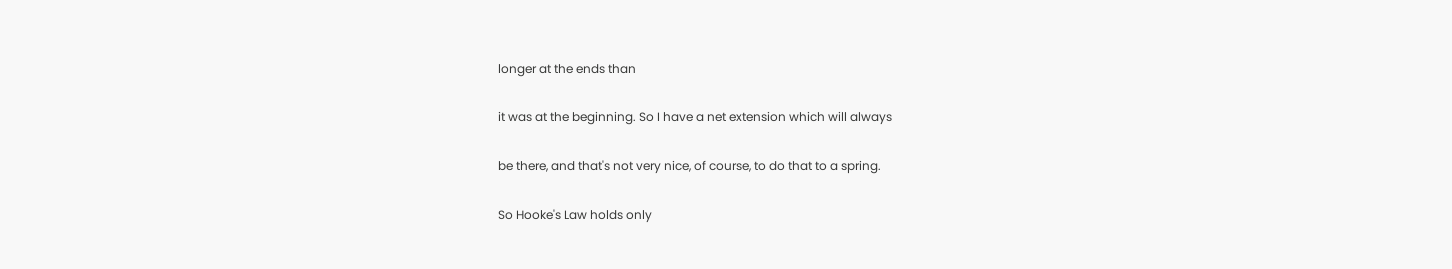longer at the ends than

it was at the beginning. So I have a net extension which will always

be there, and that's not very nice, of course, to do that to a spring.

So Hooke's Law holds only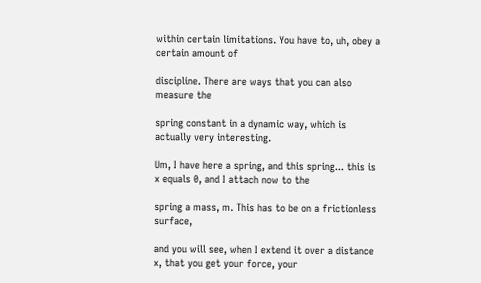within certain limitations. You have to, uh, obey a certain amount of

discipline. There are ways that you can also measure the

spring constant in a dynamic way, which is actually very interesting.

Um, I have here a spring, and this spring... this is x equals 0, and I attach now to the

spring a mass, m. This has to be on a frictionless surface,

and you will see, when I extend it over a distance x, that you get your force, your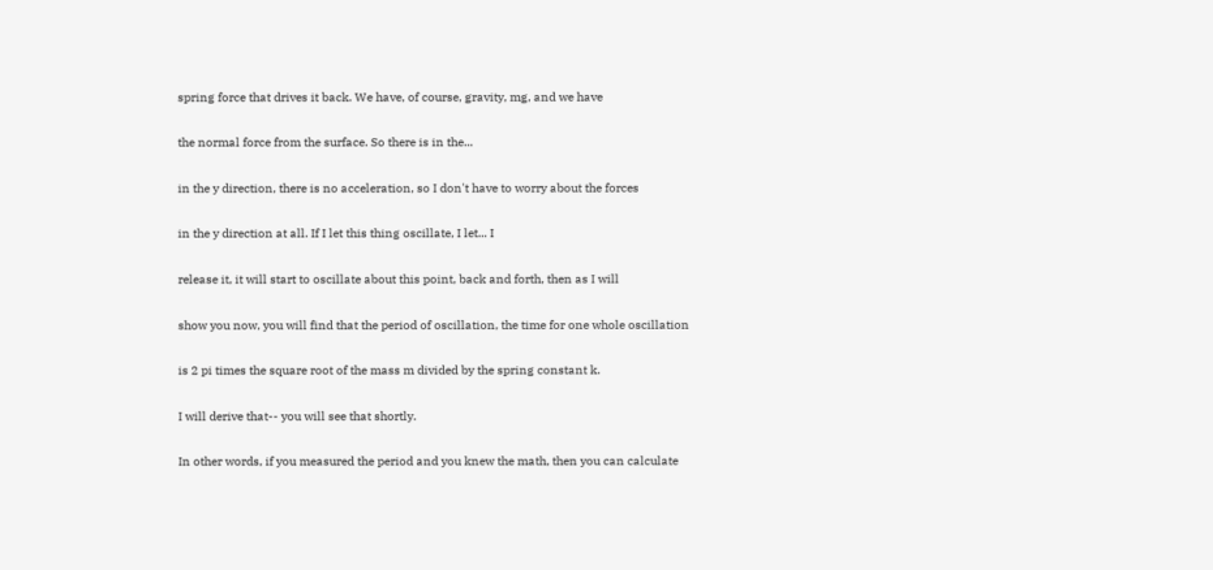spring force that drives it back. We have, of course, gravity, mg, and we have

the normal force from the surface. So there is in the...

in the y direction, there is no acceleration, so I don't have to worry about the forces

in the y direction at all. If I let this thing oscillate, I let... I

release it, it will start to oscillate about this point, back and forth, then as I will

show you now, you will find that the period of oscillation, the time for one whole oscillation

is 2 pi times the square root of the mass m divided by the spring constant k.

I will derive that-- you will see that shortly.

In other words, if you measured the period and you knew the math, then you can calculate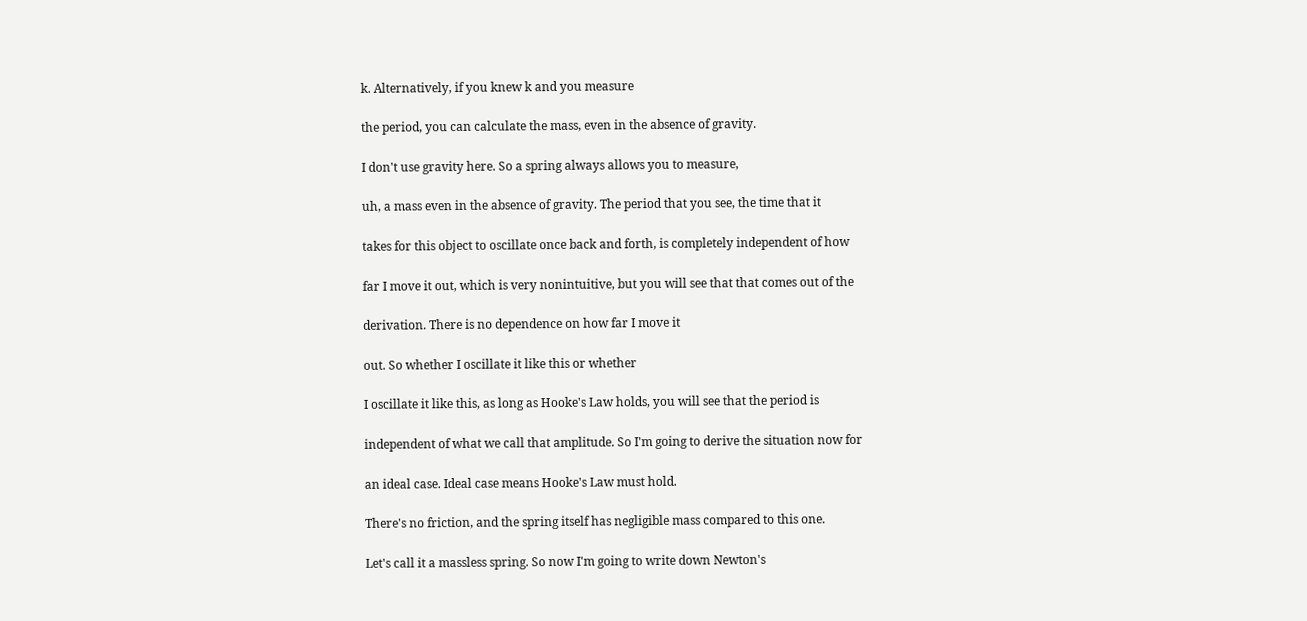k. Alternatively, if you knew k and you measure

the period, you can calculate the mass, even in the absence of gravity.

I don't use gravity here. So a spring always allows you to measure,

uh, a mass even in the absence of gravity. The period that you see, the time that it

takes for this object to oscillate once back and forth, is completely independent of how

far I move it out, which is very nonintuitive, but you will see that that comes out of the

derivation. There is no dependence on how far I move it

out. So whether I oscillate it like this or whether

I oscillate it like this, as long as Hooke's Law holds, you will see that the period is

independent of what we call that amplitude. So I'm going to derive the situation now for

an ideal case. Ideal case means Hooke's Law must hold.

There's no friction, and the spring itself has negligible mass compared to this one.

Let's call it a massless spring. So now I'm going to write down Newton's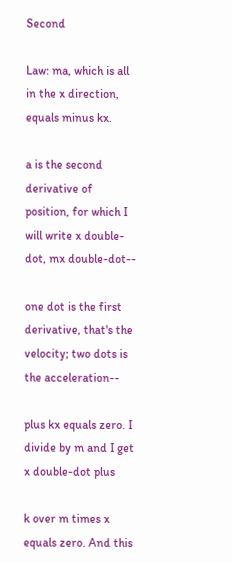Second

Law: ma, which is all in the x direction, equals minus kx.

a is the second derivative of position, for which I will write x double-dot, mx double-dot--

one dot is the first derivative, that's the velocity; two dots is the acceleration--

plus kx equals zero. I divide by m and I get x double-dot plus

k over m times x equals zero. And this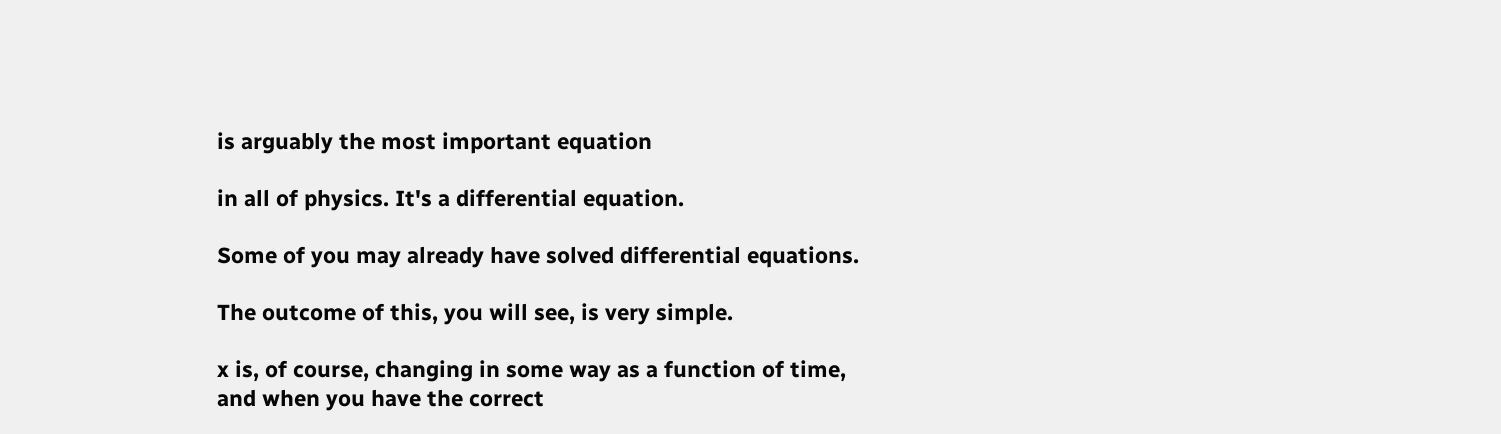is arguably the most important equation

in all of physics. It's a differential equation.

Some of you may already have solved differential equations.

The outcome of this, you will see, is very simple.

x is, of course, changing in some way as a function of time, and when you have the correct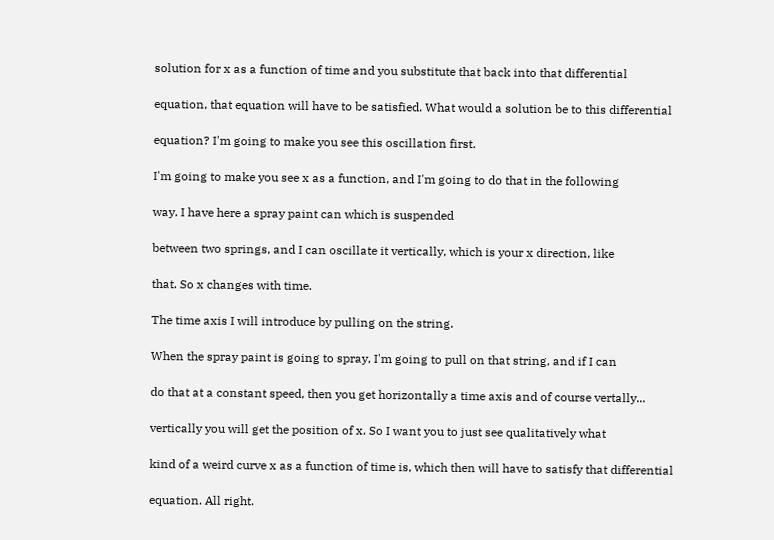solution for x as a function of time and you substitute that back into that differential

equation, that equation will have to be satisfied. What would a solution be to this differential

equation? I'm going to make you see this oscillation first.

I'm going to make you see x as a function, and I'm going to do that in the following

way. I have here a spray paint can which is suspended

between two springs, and I can oscillate it vertically, which is your x direction, like

that. So x changes with time.

The time axis I will introduce by pulling on the string.

When the spray paint is going to spray, I'm going to pull on that string, and if I can

do that at a constant speed, then you get horizontally a time axis and of course vertally...

vertically you will get the position of x. So I want you to just see qualitatively what

kind of a weird curve x as a function of time is, which then will have to satisfy that differential

equation. All right.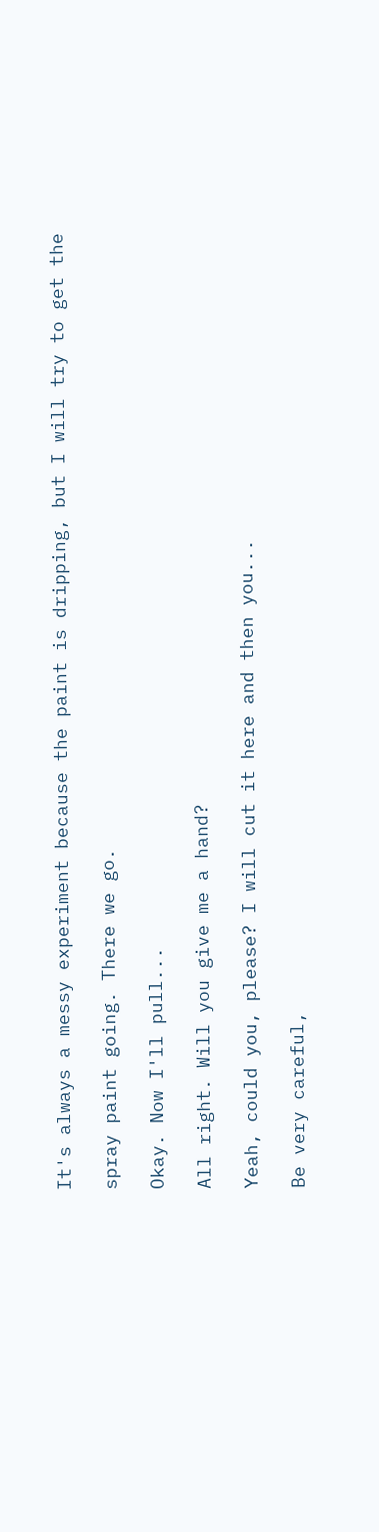It's always a messy experiment because the paint is dripping, but I will try to get the

spray paint going. There we go.

Okay. Now I'll pull...

All right. Will you give me a hand?

Yeah, could you, please? I will cut it here and then you...

Be very careful,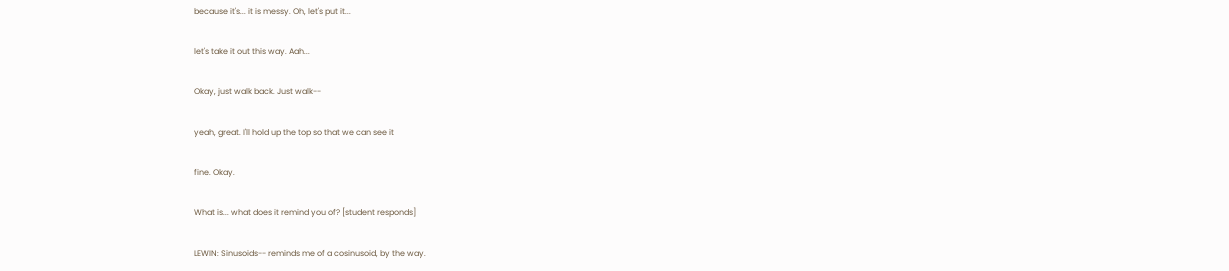because it's... it is messy. Oh, let's put it...

let's take it out this way. Aah...

Okay, just walk back. Just walk--

yeah, great. I'll hold up the top so that we can see it

fine. Okay.

What is... what does it remind you of? [student responds]

LEWIN: Sinusoids-- reminds me of a cosinusoid, by the way.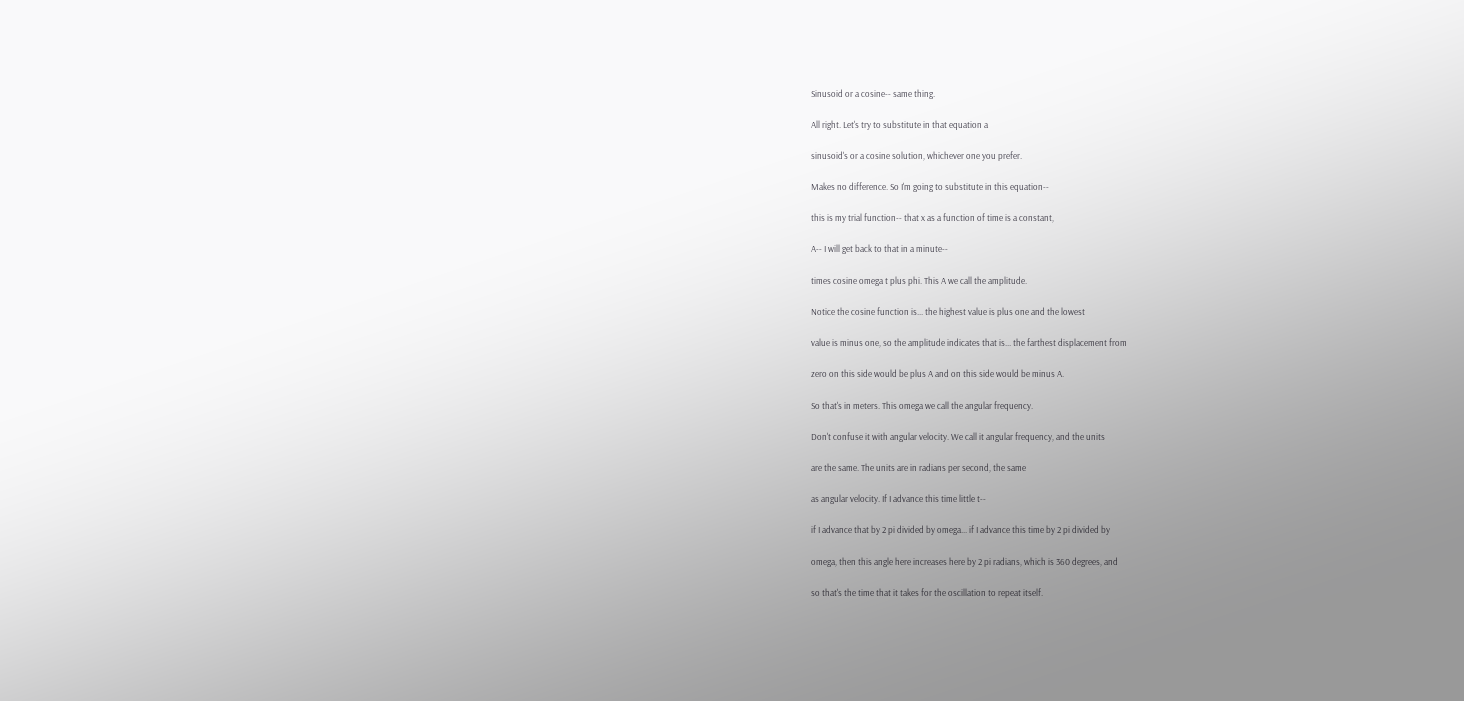Sinusoid or a cosine-- same thing.

All right. Let's try to substitute in that equation a

sinusoid's or a cosine solution, whichever one you prefer.

Makes no difference. So I'm going to substitute in this equation--

this is my trial function-- that x as a function of time is a constant,

A-- I will get back to that in a minute--

times cosine omega t plus phi. This A we call the amplitude.

Notice the cosine function is... the highest value is plus one and the lowest

value is minus one, so the amplitude indicates that is... the farthest displacement from

zero on this side would be plus A and on this side would be minus A.

So that's in meters. This omega we call the angular frequency.

Don't confuse it with angular velocity. We call it angular frequency, and the units

are the same. The units are in radians per second, the same

as angular velocity. If I advance this time little t--

if I advance that by 2 pi divided by omega... if I advance this time by 2 pi divided by

omega, then this angle here increases here by 2 pi radians, which is 360 degrees, and

so that's the time that it takes for the oscillation to repeat itself.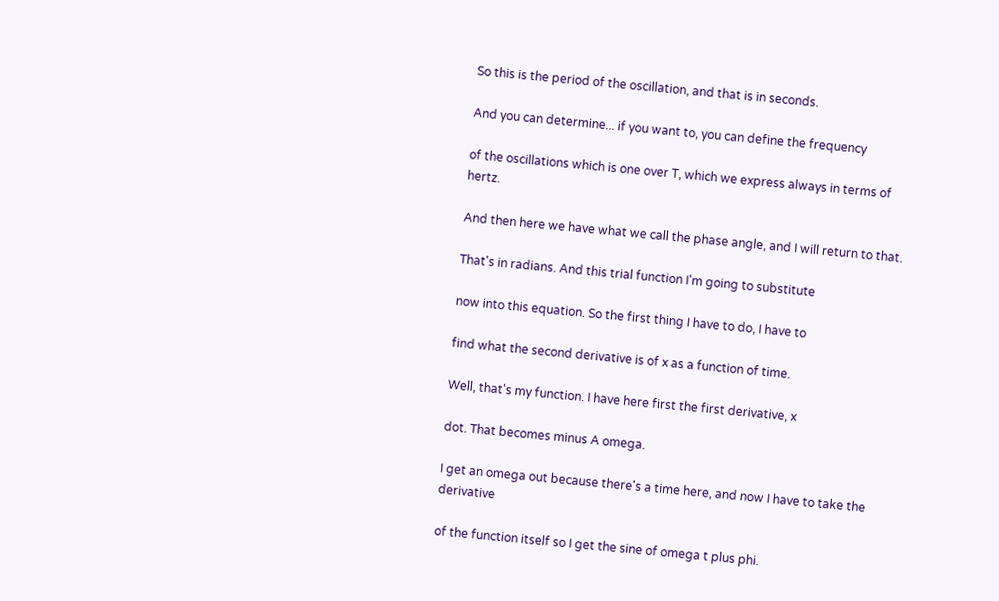So this is the period of the oscillation, and that is in seconds.

And you can determine... if you want to, you can define the frequency

of the oscillations which is one over T, which we express always in terms of hertz.

And then here we have what we call the phase angle, and I will return to that.

That's in radians. And this trial function I'm going to substitute

now into this equation. So the first thing I have to do, I have to

find what the second derivative is of x as a function of time.

Well, that's my function. I have here first the first derivative, x

dot. That becomes minus A omega.

I get an omega out because there's a time here, and now I have to take the derivative

of the function itself so I get the sine of omega t plus phi.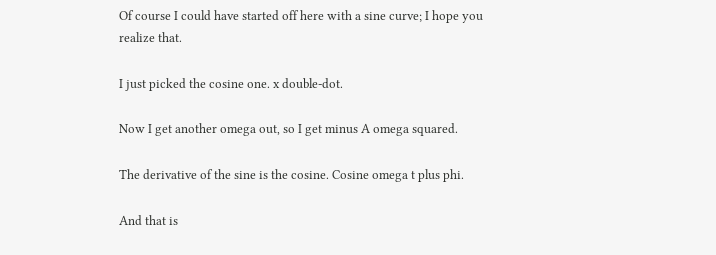Of course I could have started off here with a sine curve; I hope you realize that.

I just picked the cosine one. x double-dot.

Now I get another omega out, so I get minus A omega squared.

The derivative of the sine is the cosine. Cosine omega t plus phi.

And that is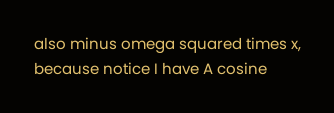also minus omega squared times x, because notice I have A cosine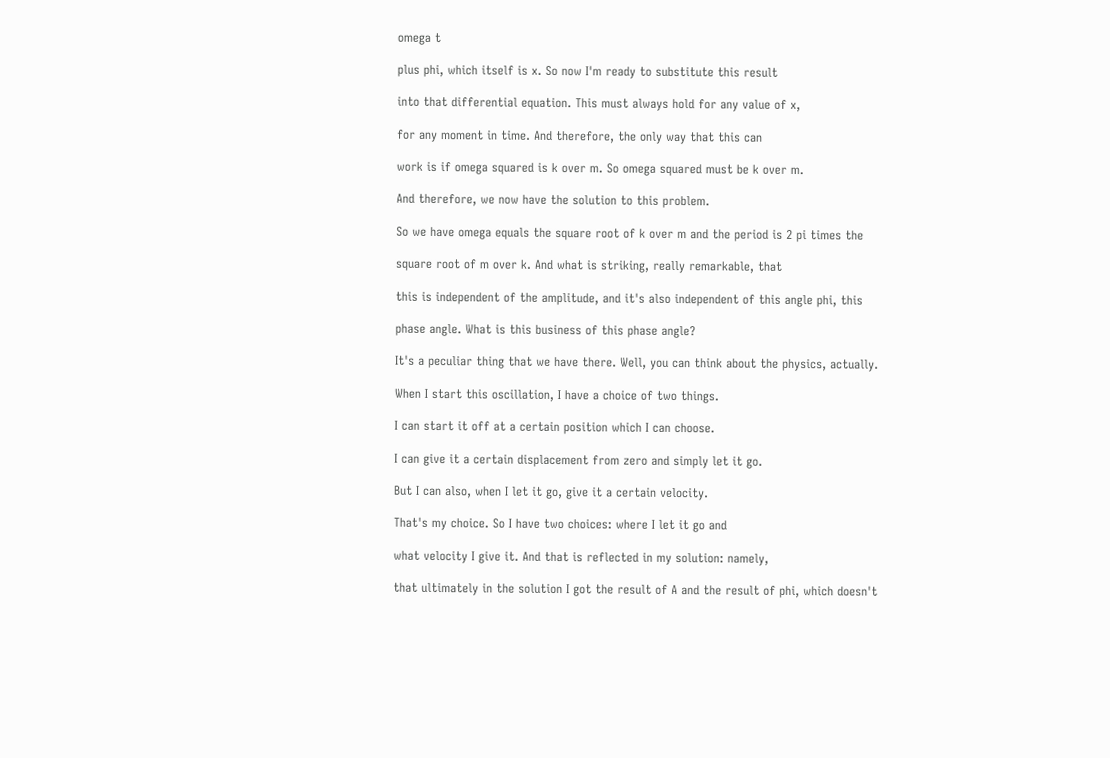omega t

plus phi, which itself is x. So now I'm ready to substitute this result

into that differential equation. This must always hold for any value of x,

for any moment in time. And therefore, the only way that this can

work is if omega squared is k over m. So omega squared must be k over m.

And therefore, we now have the solution to this problem.

So we have omega equals the square root of k over m and the period is 2 pi times the

square root of m over k. And what is striking, really remarkable, that

this is independent of the amplitude, and it's also independent of this angle phi, this

phase angle. What is this business of this phase angle?

It's a peculiar thing that we have there. Well, you can think about the physics, actually.

When I start this oscillation, I have a choice of two things.

I can start it off at a certain position which I can choose.

I can give it a certain displacement from zero and simply let it go.

But I can also, when I let it go, give it a certain velocity.

That's my choice. So I have two choices: where I let it go and

what velocity I give it. And that is reflected in my solution: namely,

that ultimately in the solution I got the result of A and the result of phi, which doesn't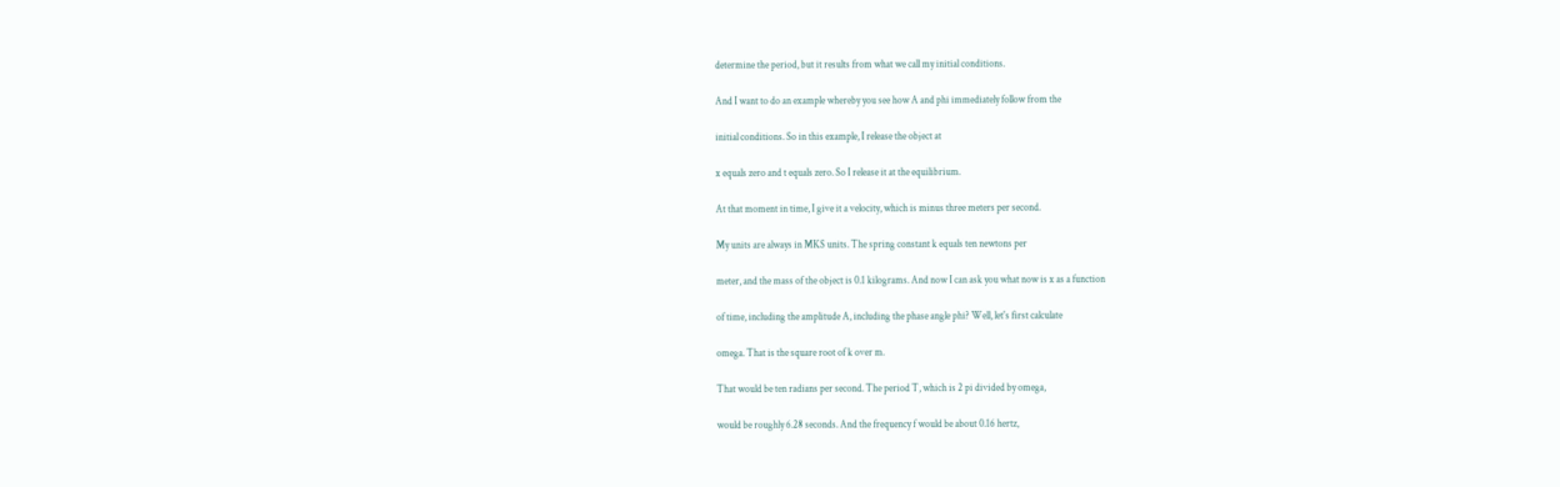determine the period, but it results from what we call my initial conditions.

And I want to do an example whereby you see how A and phi immediately follow from the

initial conditions. So in this example, I release the object at

x equals zero and t equals zero. So I release it at the equilibrium.

At that moment in time, I give it a velocity, which is minus three meters per second.

My units are always in MKS units. The spring constant k equals ten newtons per

meter, and the mass of the object is 0.1 kilograms. And now I can ask you what now is x as a function

of time, including the amplitude A, including the phase angle phi? Well, let's first calculate

omega. That is the square root of k over m.

That would be ten radians per second. The period T, which is 2 pi divided by omega,

would be roughly 6.28 seconds. And the frequency f would be about 0.16 hertz,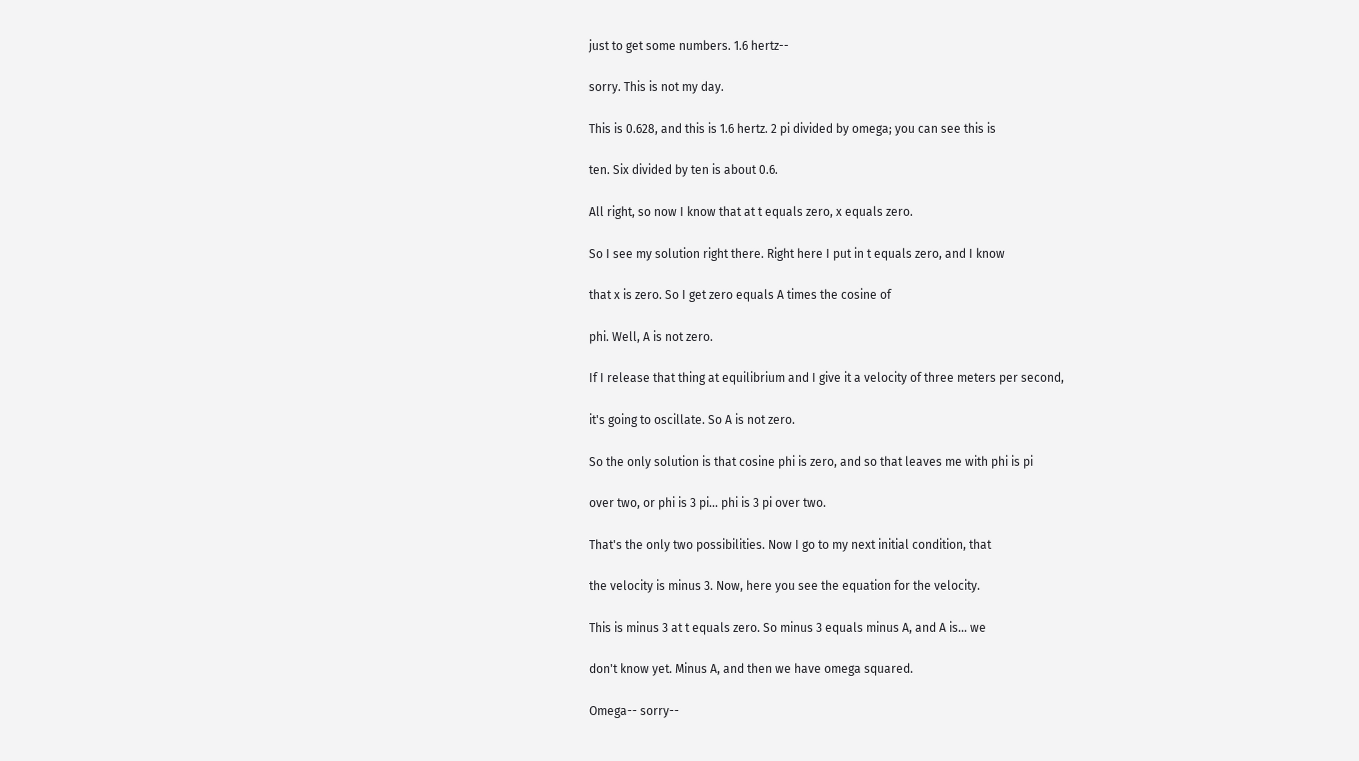just to get some numbers. 1.6 hertz--

sorry. This is not my day.

This is 0.628, and this is 1.6 hertz. 2 pi divided by omega; you can see this is

ten. Six divided by ten is about 0.6.

All right, so now I know that at t equals zero, x equals zero.

So I see my solution right there. Right here I put in t equals zero, and I know

that x is zero. So I get zero equals A times the cosine of

phi. Well, A is not zero.

If I release that thing at equilibrium and I give it a velocity of three meters per second,

it's going to oscillate. So A is not zero.

So the only solution is that cosine phi is zero, and so that leaves me with phi is pi

over two, or phi is 3 pi... phi is 3 pi over two.

That's the only two possibilities. Now I go to my next initial condition, that

the velocity is minus 3. Now, here you see the equation for the velocity.

This is minus 3 at t equals zero. So minus 3 equals minus A, and A is... we

don't know yet. Minus A, and then we have omega squared.

Omega-- sorry--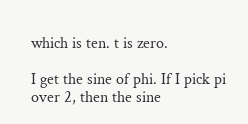which is ten. t is zero.

I get the sine of phi. If I pick pi over 2, then the sine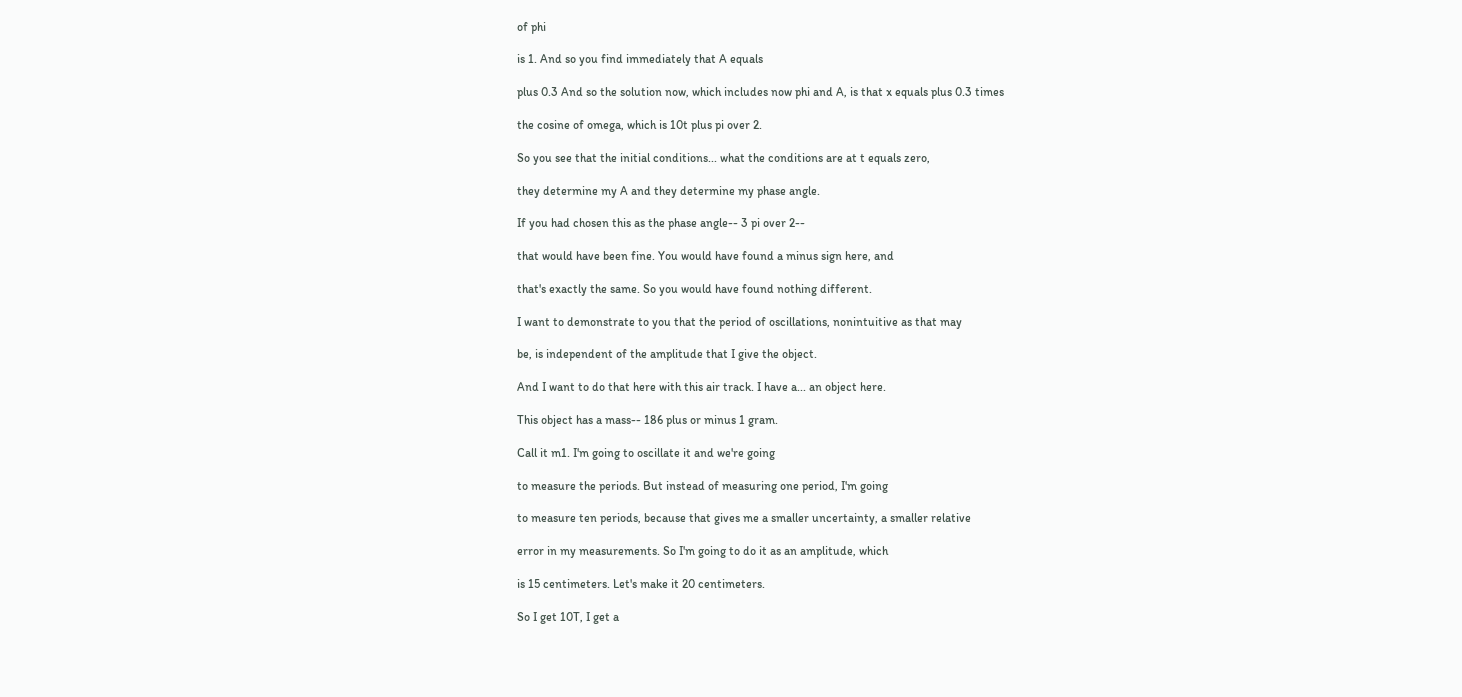of phi

is 1. And so you find immediately that A equals

plus 0.3 And so the solution now, which includes now phi and A, is that x equals plus 0.3 times

the cosine of omega, which is 10t plus pi over 2.

So you see that the initial conditions... what the conditions are at t equals zero,

they determine my A and they determine my phase angle.

If you had chosen this as the phase angle-- 3 pi over 2--

that would have been fine. You would have found a minus sign here, and

that's exactly the same. So you would have found nothing different.

I want to demonstrate to you that the period of oscillations, nonintuitive as that may

be, is independent of the amplitude that I give the object.

And I want to do that here with this air track. I have a... an object here.

This object has a mass-- 186 plus or minus 1 gram.

Call it m1. I'm going to oscillate it and we're going

to measure the periods. But instead of measuring one period, I'm going

to measure ten periods, because that gives me a smaller uncertainty, a smaller relative

error in my measurements. So I'm going to do it as an amplitude, which

is 15 centimeters. Let's make it 20 centimeters.

So I get 10T, I get a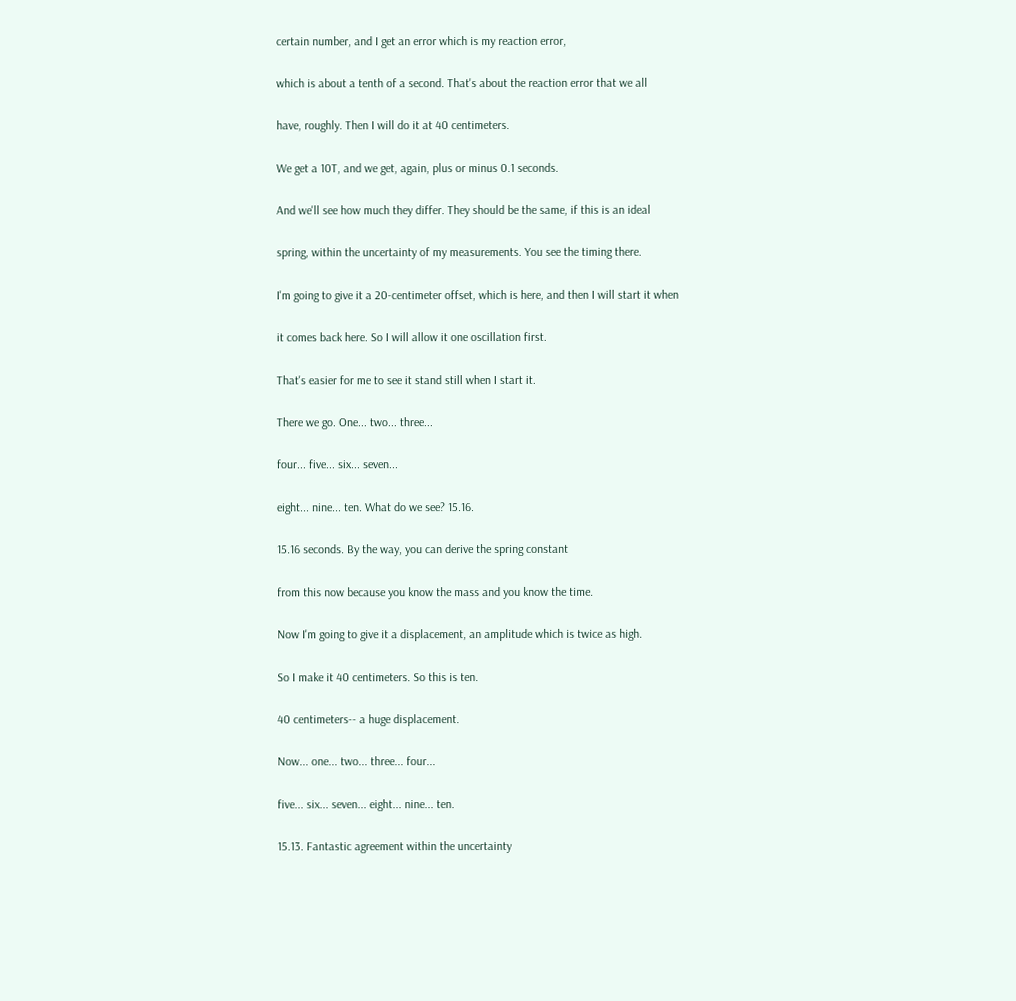certain number, and I get an error which is my reaction error,

which is about a tenth of a second. That's about the reaction error that we all

have, roughly. Then I will do it at 40 centimeters.

We get a 10T, and we get, again, plus or minus 0.1 seconds.

And we'll see how much they differ. They should be the same, if this is an ideal

spring, within the uncertainty of my measurements. You see the timing there.

I'm going to give it a 20-centimeter offset, which is here, and then I will start it when

it comes back here. So I will allow it one oscillation first.

That's easier for me to see it stand still when I start it.

There we go. One... two... three...

four... five... six... seven...

eight... nine... ten. What do we see? 15.16.

15.16 seconds. By the way, you can derive the spring constant

from this now because you know the mass and you know the time.

Now I'm going to give it a displacement, an amplitude which is twice as high.

So I make it 40 centimeters. So this is ten.

40 centimeters-- a huge displacement.

Now... one... two... three... four...

five... six... seven... eight... nine... ten.

15.13. Fantastic agreement within the uncertainty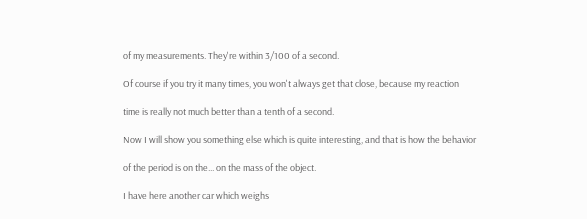of my measurements. They're within 3/100 of a second.

Of course if you try it many times, you won't always get that close, because my reaction

time is really not much better than a tenth of a second.

Now I will show you something else which is quite interesting, and that is how the behavior

of the period is on the... on the mass of the object.

I have here another car which weighs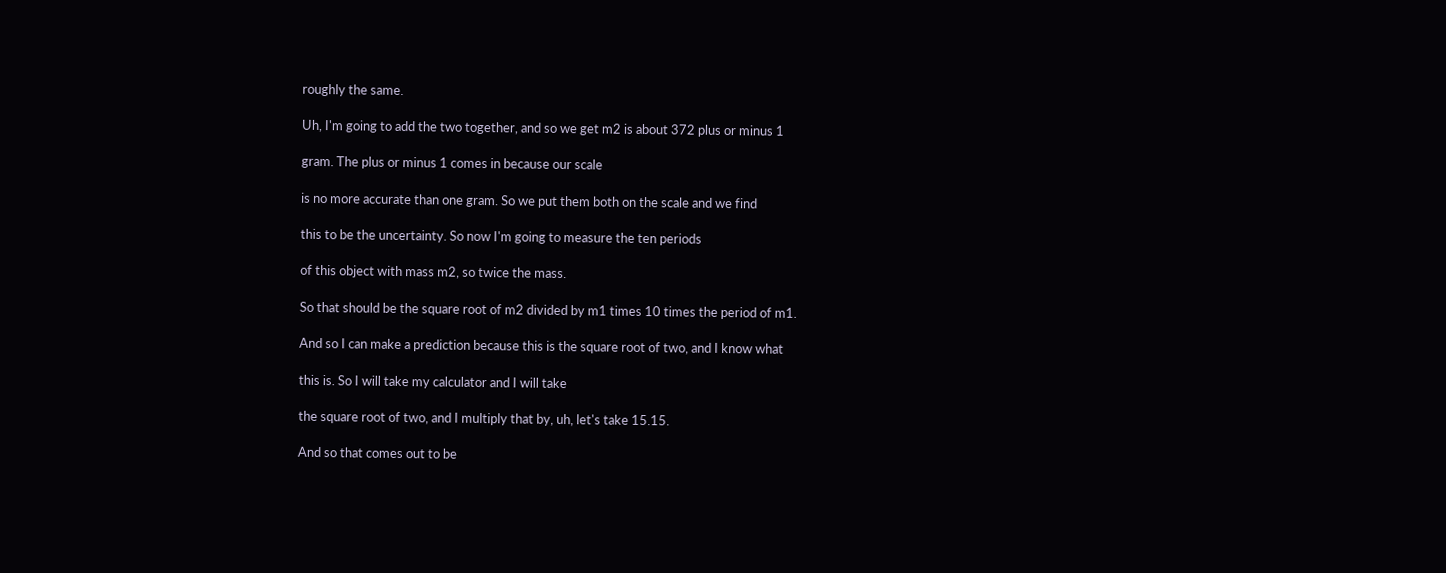roughly the same.

Uh, I'm going to add the two together, and so we get m2 is about 372 plus or minus 1

gram. The plus or minus 1 comes in because our scale

is no more accurate than one gram. So we put them both on the scale and we find

this to be the uncertainty. So now I'm going to measure the ten periods

of this object with mass m2, so twice the mass.

So that should be the square root of m2 divided by m1 times 10 times the period of m1.

And so I can make a prediction because this is the square root of two, and I know what

this is. So I will take my calculator and I will take

the square root of two, and I multiply that by, uh, let's take 15.15.

And so that comes out to be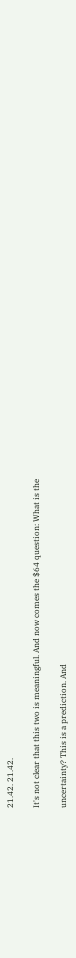21.42. 21.42.

It's not clear that this two is meaningful. And now comes the $64 question: What is the

uncertainty? This is a prediction. And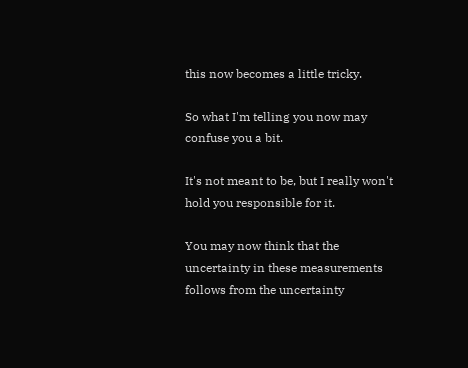this now becomes a little tricky.

So what I'm telling you now may confuse you a bit.

It's not meant to be, but I really won't hold you responsible for it.

You may now think that the uncertainty in these measurements follows from the uncertainty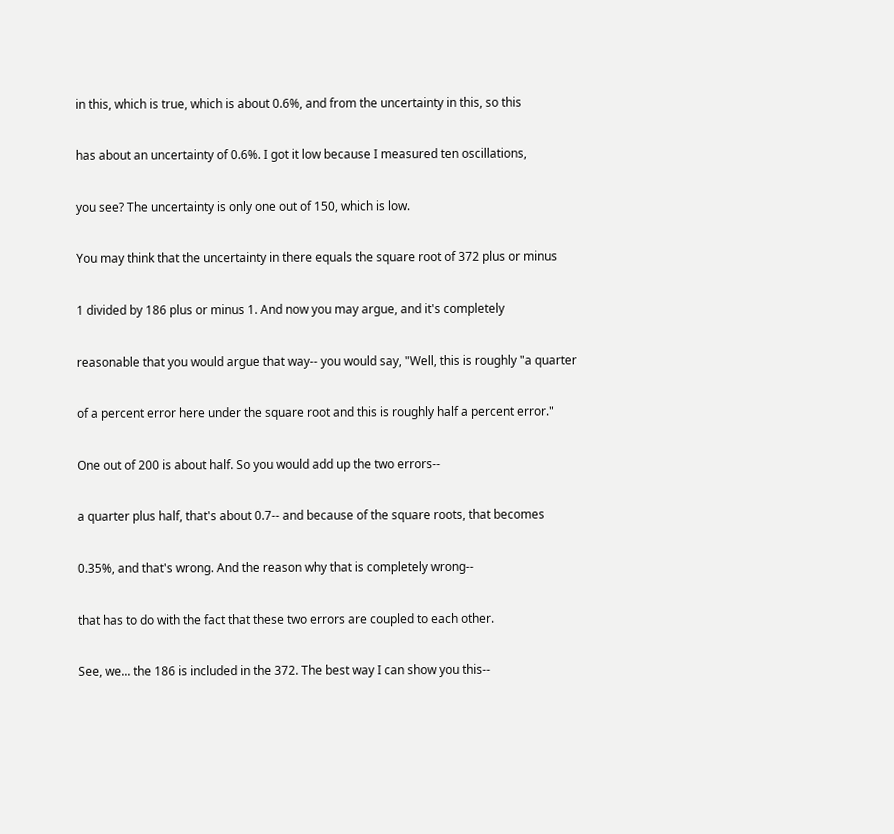in this, which is true, which is about 0.6%, and from the uncertainty in this, so this

has about an uncertainty of 0.6%. I got it low because I measured ten oscillations,

you see? The uncertainty is only one out of 150, which is low.

You may think that the uncertainty in there equals the square root of 372 plus or minus

1 divided by 186 plus or minus 1. And now you may argue, and it's completely

reasonable that you would argue that way-- you would say, "Well, this is roughly "a quarter

of a percent error here under the square root and this is roughly half a percent error."

One out of 200 is about half. So you would add up the two errors--

a quarter plus half, that's about 0.7-- and because of the square roots, that becomes

0.35%, and that's wrong. And the reason why that is completely wrong--

that has to do with the fact that these two errors are coupled to each other.

See, we... the 186 is included in the 372. The best way I can show you this--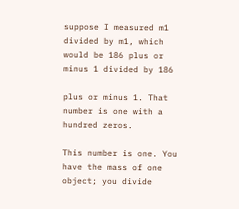suppose I measured m1 divided by m1, which would be 186 plus or minus 1 divided by 186

plus or minus 1. That number is one with a hundred zeros.

This number is one. You have the mass of one object; you divide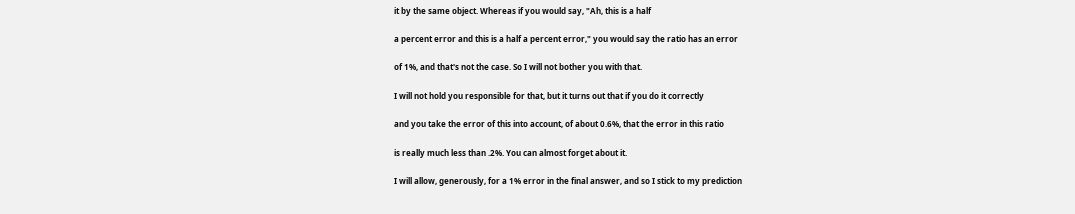it by the same object. Whereas if you would say, "Ah, this is a half

a percent error and this is a half a percent error," you would say the ratio has an error

of 1%, and that's not the case. So I will not bother you with that.

I will not hold you responsible for that, but it turns out that if you do it correctly

and you take the error of this into account, of about 0.6%, that the error in this ratio

is really much less than .2%. You can almost forget about it.

I will allow, generously, for a 1% error in the final answer, and so I stick to my prediction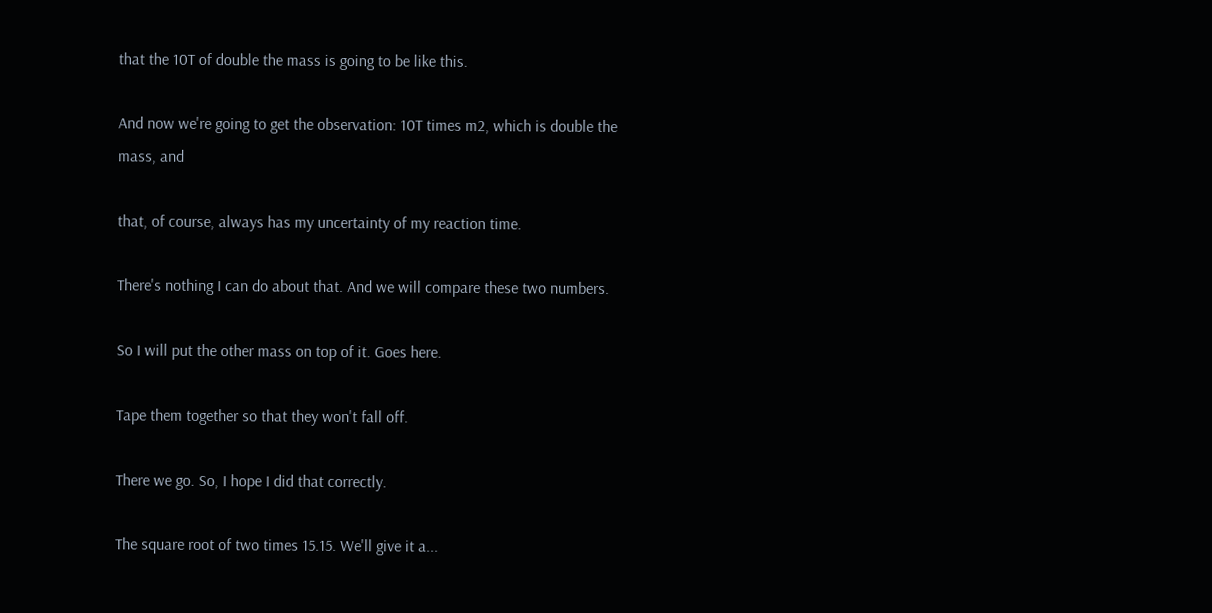that the 10T of double the mass is going to be like this.

And now we're going to get the observation: 10T times m2, which is double the mass, and

that, of course, always has my uncertainty of my reaction time.

There's nothing I can do about that. And we will compare these two numbers.

So I will put the other mass on top of it. Goes here.

Tape them together so that they won't fall off.

There we go. So, I hope I did that correctly.

The square root of two times 15.15. We'll give it a...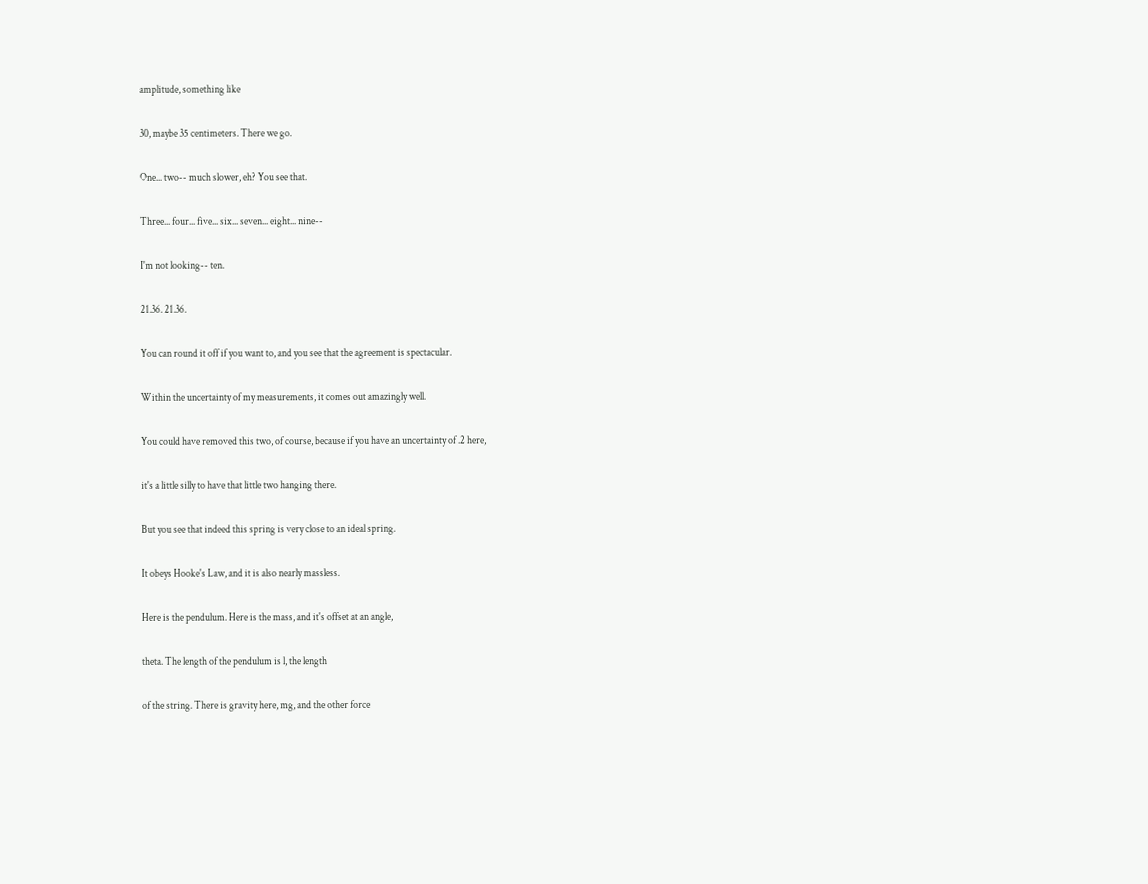amplitude, something like

30, maybe 35 centimeters. There we go.

One... two-- much slower, eh? You see that.

Three... four... five... six... seven... eight... nine--

I'm not looking-- ten.

21.36. 21.36.

You can round it off if you want to, and you see that the agreement is spectacular.

Within the uncertainty of my measurements, it comes out amazingly well.

You could have removed this two, of course, because if you have an uncertainty of .2 here,

it's a little silly to have that little two hanging there.

But you see that indeed this spring is very close to an ideal spring.

It obeys Hooke's Law, and it is also nearly massless.

Here is the pendulum. Here is the mass, and it's offset at an angle,

theta. The length of the pendulum is l, the length

of the string. There is gravity here, mg, and the other force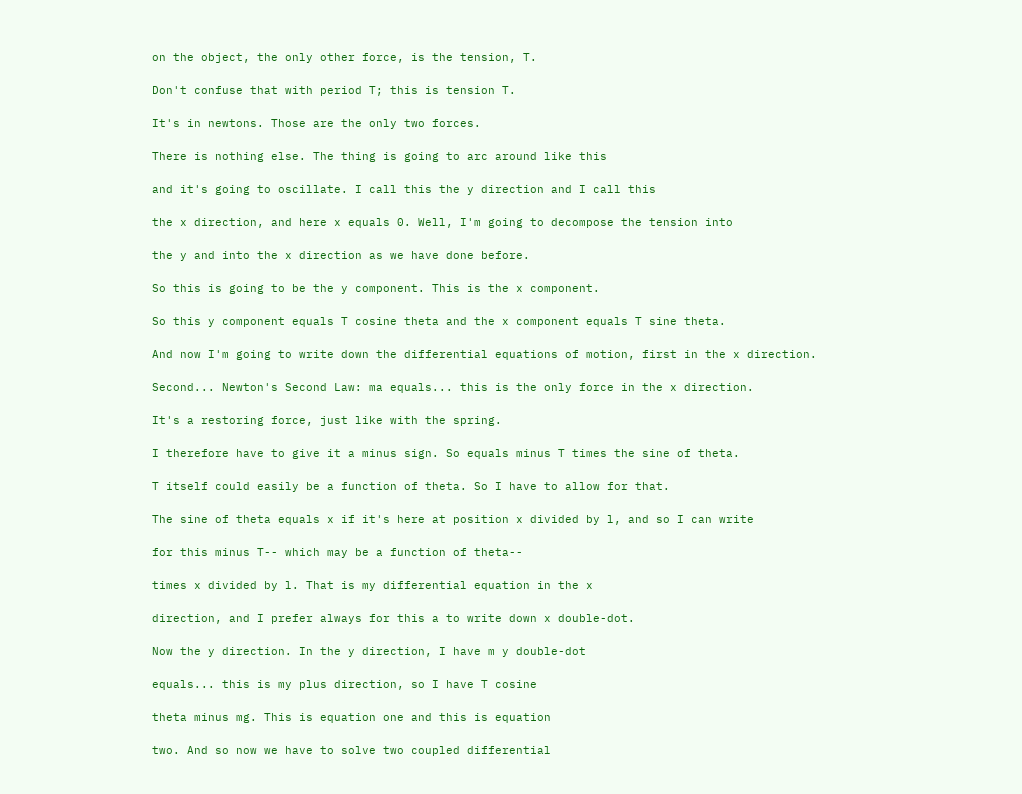on the object, the only other force, is the tension, T.

Don't confuse that with period T; this is tension T.

It's in newtons. Those are the only two forces.

There is nothing else. The thing is going to arc around like this

and it's going to oscillate. I call this the y direction and I call this

the x direction, and here x equals 0. Well, I'm going to decompose the tension into

the y and into the x direction as we have done before.

So this is going to be the y component. This is the x component.

So this y component equals T cosine theta and the x component equals T sine theta.

And now I'm going to write down the differential equations of motion, first in the x direction.

Second... Newton's Second Law: ma equals... this is the only force in the x direction.

It's a restoring force, just like with the spring.

I therefore have to give it a minus sign. So equals minus T times the sine of theta.

T itself could easily be a function of theta. So I have to allow for that.

The sine of theta equals x if it's here at position x divided by l, and so I can write

for this minus T-- which may be a function of theta--

times x divided by l. That is my differential equation in the x

direction, and I prefer always for this a to write down x double-dot.

Now the y direction. In the y direction, I have m y double-dot

equals... this is my plus direction, so I have T cosine

theta minus mg. This is equation one and this is equation

two. And so now we have to solve two coupled differential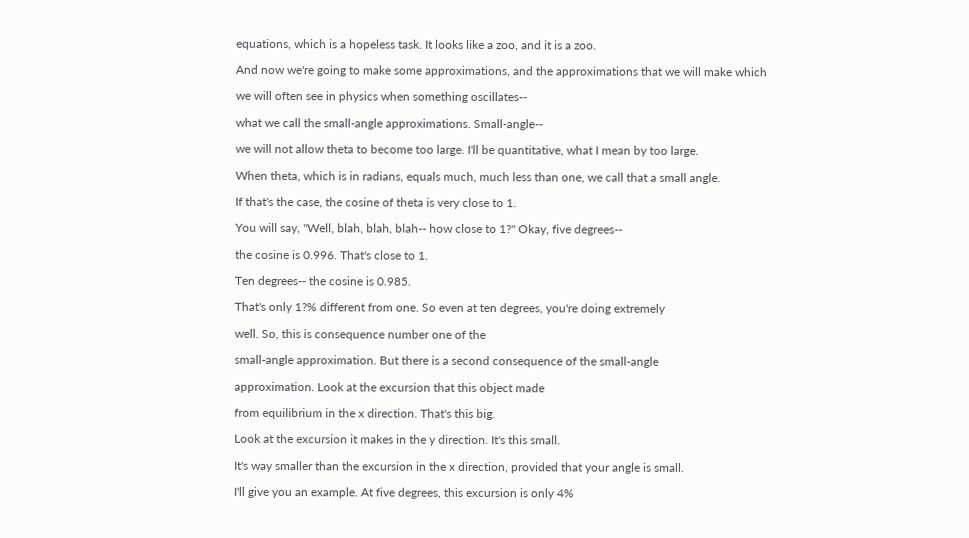equations, which is a hopeless task. It looks like a zoo, and it is a zoo.

And now we're going to make some approximations, and the approximations that we will make which

we will often see in physics when something oscillates--

what we call the small-angle approximations. Small-angle--

we will not allow theta to become too large. I'll be quantitative, what I mean by too large.

When theta, which is in radians, equals much, much less than one, we call that a small angle.

If that's the case, the cosine of theta is very close to 1.

You will say, "Well, blah, blah, blah-- how close to 1?" Okay, five degrees--

the cosine is 0.996. That's close to 1.

Ten degrees-- the cosine is 0.985.

That's only 1?% different from one. So even at ten degrees, you're doing extremely

well. So, this is consequence number one of the

small-angle approximation. But there is a second consequence of the small-angle

approximation. Look at the excursion that this object made

from equilibrium in the x direction. That's this big.

Look at the excursion it makes in the y direction. It's this small.

It's way smaller than the excursion in the x direction, provided that your angle is small.

I'll give you an example. At five degrees, this excursion is only 4%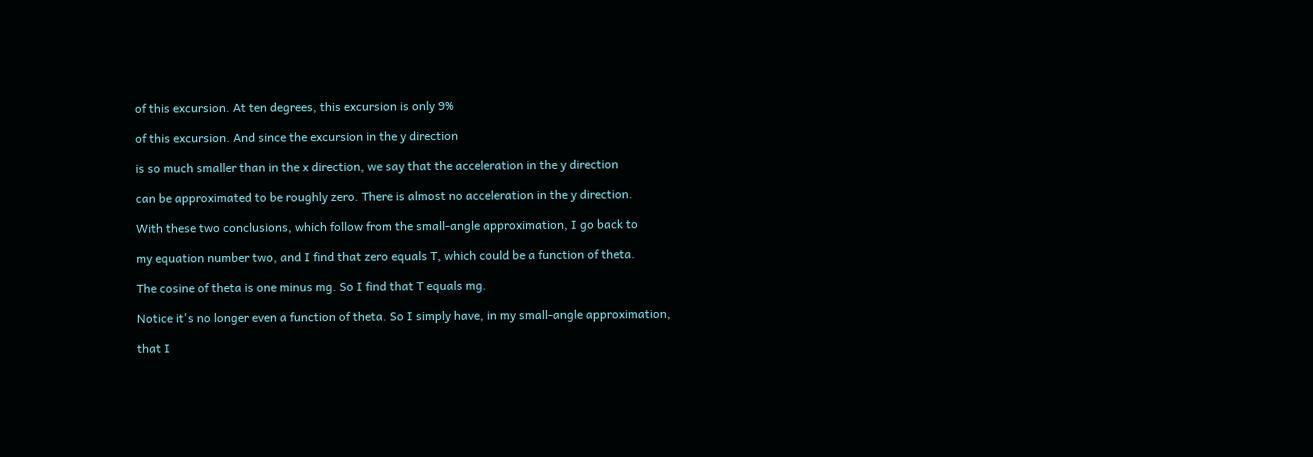of this excursion. At ten degrees, this excursion is only 9%

of this excursion. And since the excursion in the y direction

is so much smaller than in the x direction, we say that the acceleration in the y direction

can be approximated to be roughly zero. There is almost no acceleration in the y direction.

With these two conclusions, which follow from the small-angle approximation, I go back to

my equation number two, and I find that zero equals T, which could be a function of theta.

The cosine of theta is one minus mg. So I find that T equals mg.

Notice it's no longer even a function of theta. So I simply have, in my small-angle approximation,

that I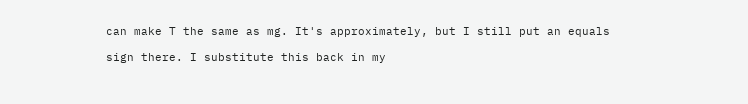can make T the same as mg. It's approximately, but I still put an equals

sign there. I substitute this back in my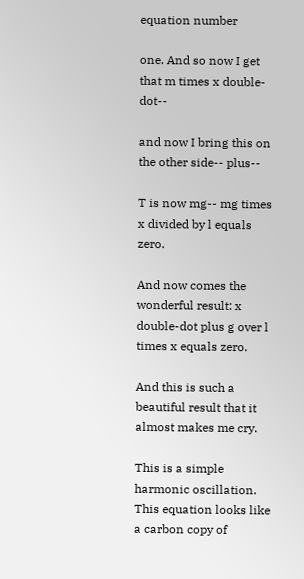equation number

one. And so now I get that m times x double-dot--

and now I bring this on the other side-- plus--

T is now mg-- mg times x divided by l equals zero.

And now comes the wonderful result: x double-dot plus g over l times x equals zero.

And this is such a beautiful result that it almost makes me cry.

This is a simple harmonic oscillation. This equation looks like a carbon copy of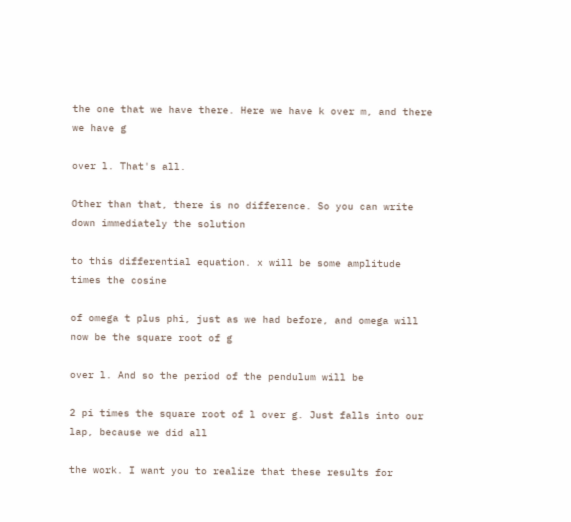the one that we have there. Here we have k over m, and there we have g

over l. That's all.

Other than that, there is no difference. So you can write down immediately the solution

to this differential equation. x will be some amplitude times the cosine

of omega t plus phi, just as we had before, and omega will now be the square root of g

over l. And so the period of the pendulum will be

2 pi times the square root of l over g. Just falls into our lap, because we did all

the work. I want you to realize that these results for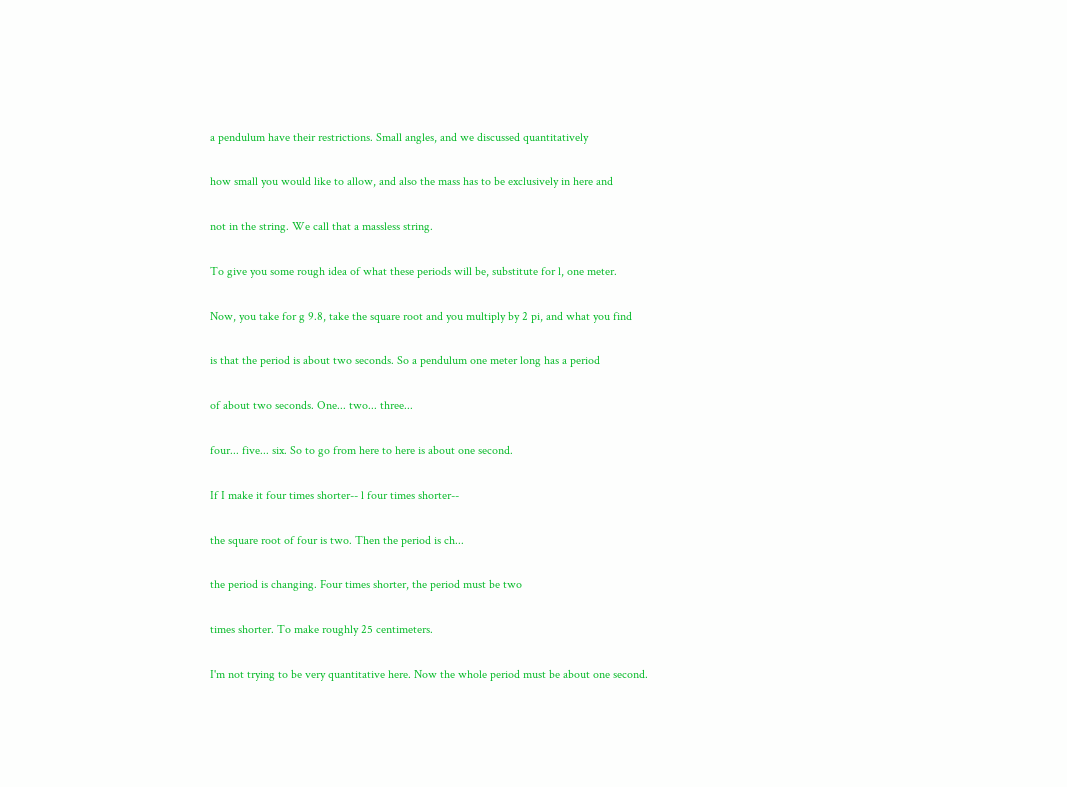a pendulum have their restrictions. Small angles, and we discussed quantitatively

how small you would like to allow, and also the mass has to be exclusively in here and

not in the string. We call that a massless string.

To give you some rough idea of what these periods will be, substitute for l, one meter.

Now, you take for g 9.8, take the square root and you multiply by 2 pi, and what you find

is that the period is about two seconds. So a pendulum one meter long has a period

of about two seconds. One... two... three...

four... five... six. So to go from here to here is about one second.

If I make it four times shorter-- l four times shorter--

the square root of four is two. Then the period is ch...

the period is changing. Four times shorter, the period must be two

times shorter. To make roughly 25 centimeters.

I'm not trying to be very quantitative here. Now the whole period must be about one second.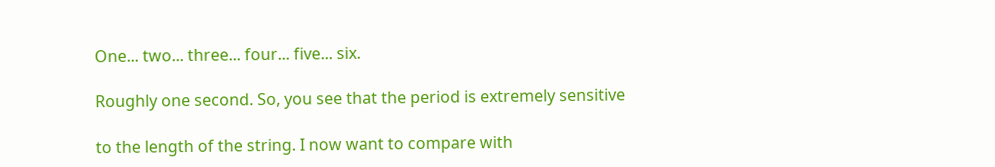One... two... three... four... five... six.

Roughly one second. So, you see that the period is extremely sensitive

to the length of the string. I now want to compare with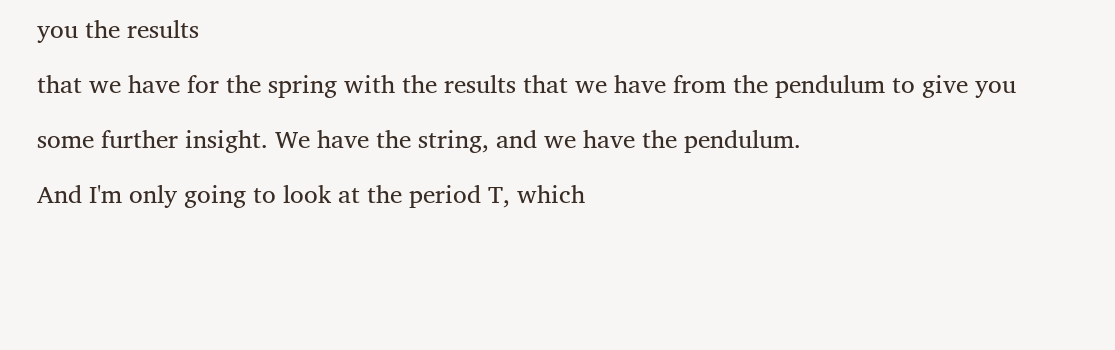you the results

that we have for the spring with the results that we have from the pendulum to give you

some further insight. We have the string, and we have the pendulum.

And I'm only going to look at the period T, which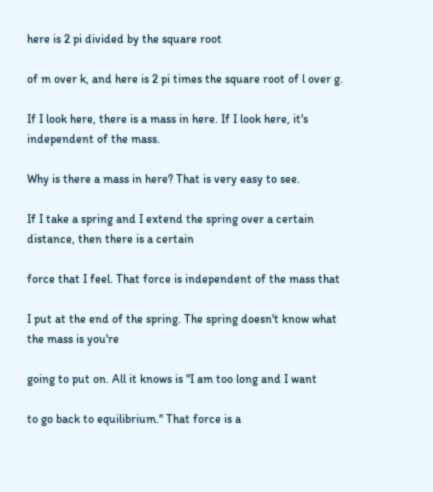here is 2 pi divided by the square root

of m over k, and here is 2 pi times the square root of l over g.

If I look here, there is a mass in here. If I look here, it's independent of the mass.

Why is there a mass in here? That is very easy to see.

If I take a spring and I extend the spring over a certain distance, then there is a certain

force that I feel. That force is independent of the mass that

I put at the end of the spring. The spring doesn't know what the mass is you're

going to put on. All it knows is "I am too long and I want

to go back to equilibrium." That force is a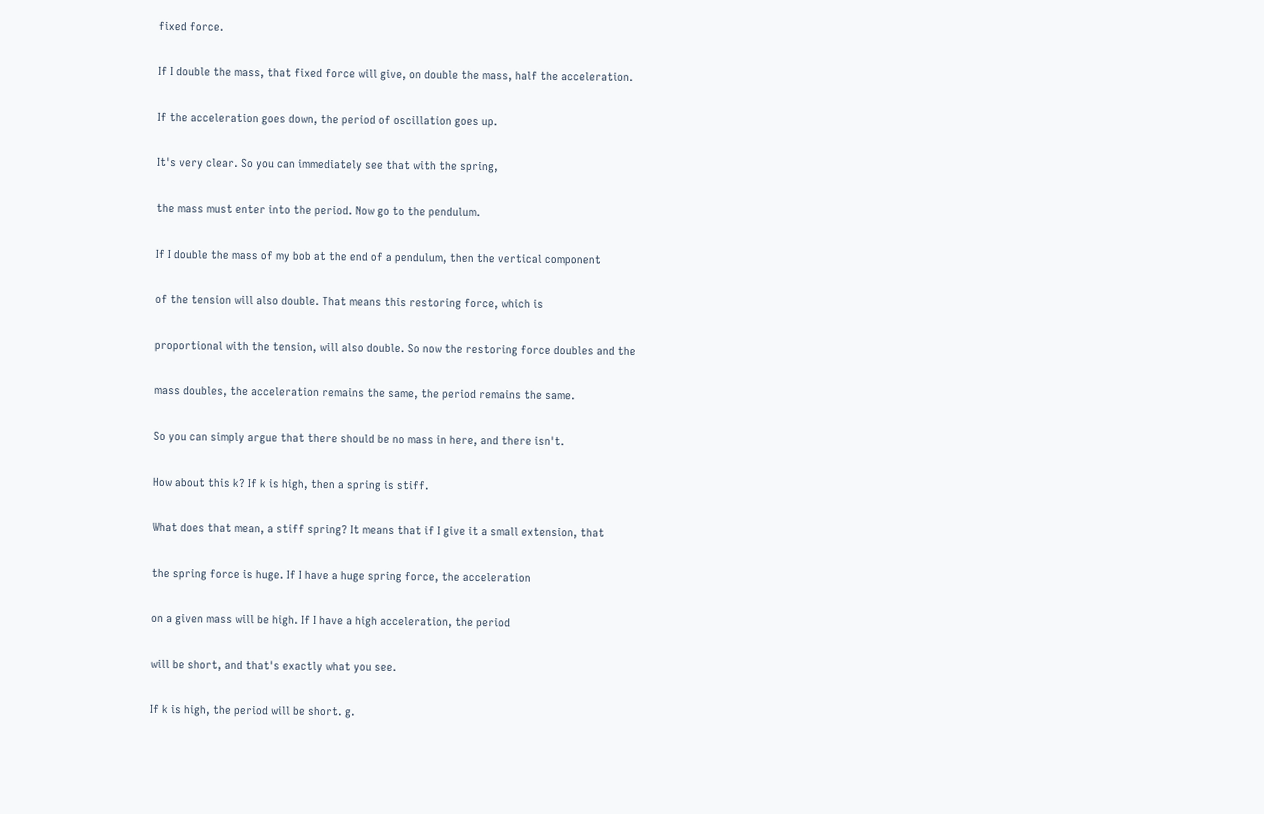fixed force.

If I double the mass, that fixed force will give, on double the mass, half the acceleration.

If the acceleration goes down, the period of oscillation goes up.

It's very clear. So you can immediately see that with the spring,

the mass must enter into the period. Now go to the pendulum.

If I double the mass of my bob at the end of a pendulum, then the vertical component

of the tension will also double. That means this restoring force, which is

proportional with the tension, will also double. So now the restoring force doubles and the

mass doubles, the acceleration remains the same, the period remains the same.

So you can simply argue that there should be no mass in here, and there isn't.

How about this k? If k is high, then a spring is stiff.

What does that mean, a stiff spring? It means that if I give it a small extension, that

the spring force is huge. If I have a huge spring force, the acceleration

on a given mass will be high. If I have a high acceleration, the period

will be short, and that's exactly what you see.

If k is high, the period will be short. g.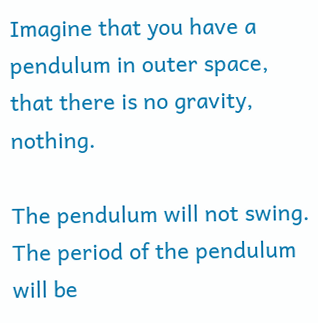Imagine that you have a pendulum in outer space, that there is no gravity, nothing.

The pendulum will not swing. The period of the pendulum will be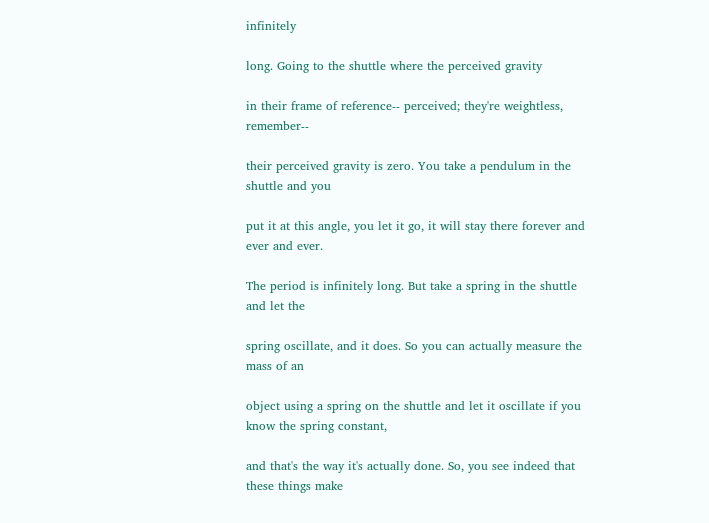infinitely

long. Going to the shuttle where the perceived gravity

in their frame of reference-- perceived; they're weightless, remember--

their perceived gravity is zero. You take a pendulum in the shuttle and you

put it at this angle, you let it go, it will stay there forever and ever and ever.

The period is infinitely long. But take a spring in the shuttle and let the

spring oscillate, and it does. So you can actually measure the mass of an

object using a spring on the shuttle and let it oscillate if you know the spring constant,

and that's the way it's actually done. So, you see indeed that these things make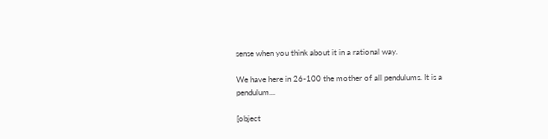sense when you think about it in a rational way.

We have here in 26-100 the mother of all pendulums. It is a pendulum...

[object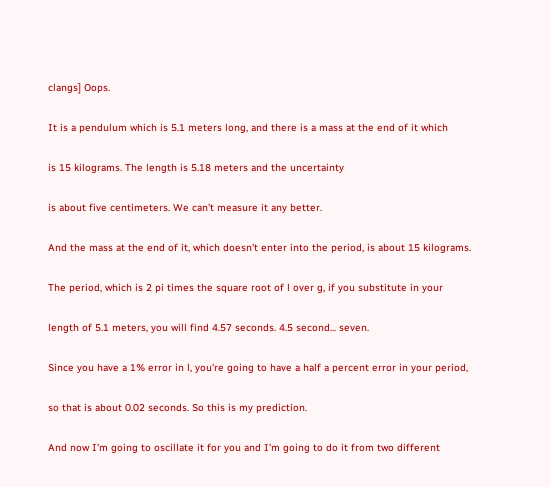clangs] Oops.

It is a pendulum which is 5.1 meters long, and there is a mass at the end of it which

is 15 kilograms. The length is 5.18 meters and the uncertainty

is about five centimeters. We can't measure it any better.

And the mass at the end of it, which doesn't enter into the period, is about 15 kilograms.

The period, which is 2 pi times the square root of l over g, if you substitute in your

length of 5.1 meters, you will find 4.57 seconds. 4.5 second... seven.

Since you have a 1% error in l, you're going to have a half a percent error in your period,

so that is about 0.02 seconds. So this is my prediction.

And now I'm going to oscillate it for you and I'm going to do it from two different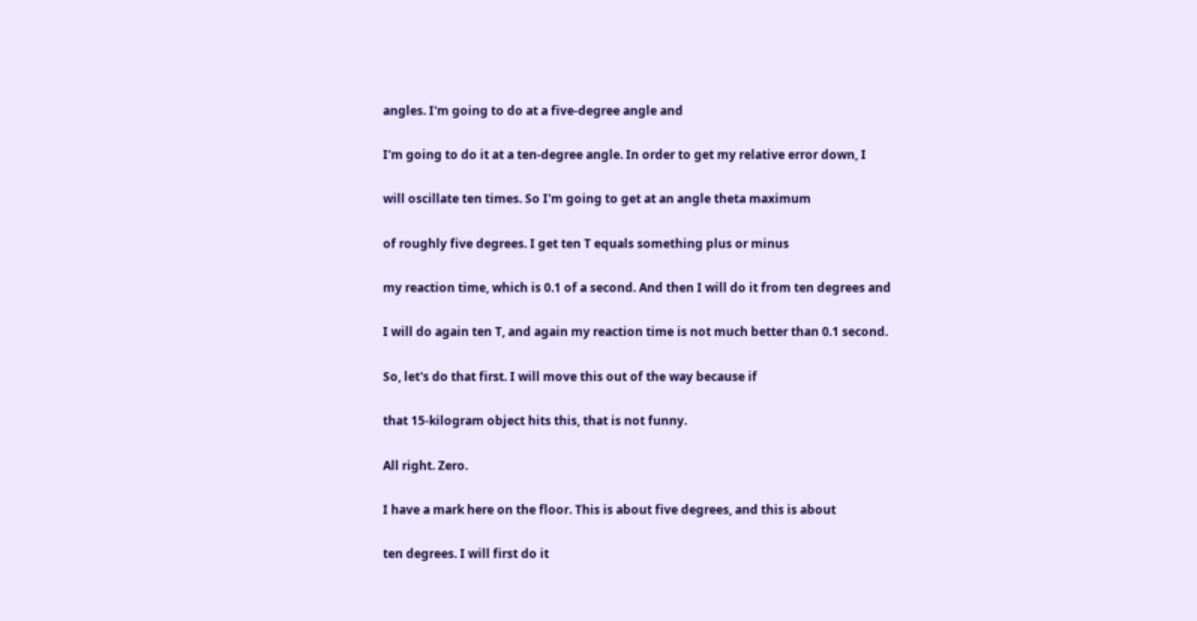angles. I'm going to do at a five-degree angle and

I'm going to do it at a ten-degree angle. In order to get my relative error down, I

will oscillate ten times. So I'm going to get at an angle theta maximum

of roughly five degrees. I get ten T equals something plus or minus

my reaction time, which is 0.1 of a second. And then I will do it from ten degrees and

I will do again ten T, and again my reaction time is not much better than 0.1 second.

So, let's do that first. I will move this out of the way because if

that 15-kilogram object hits this, that is not funny.

All right. Zero.

I have a mark here on the floor. This is about five degrees, and this is about

ten degrees. I will first do it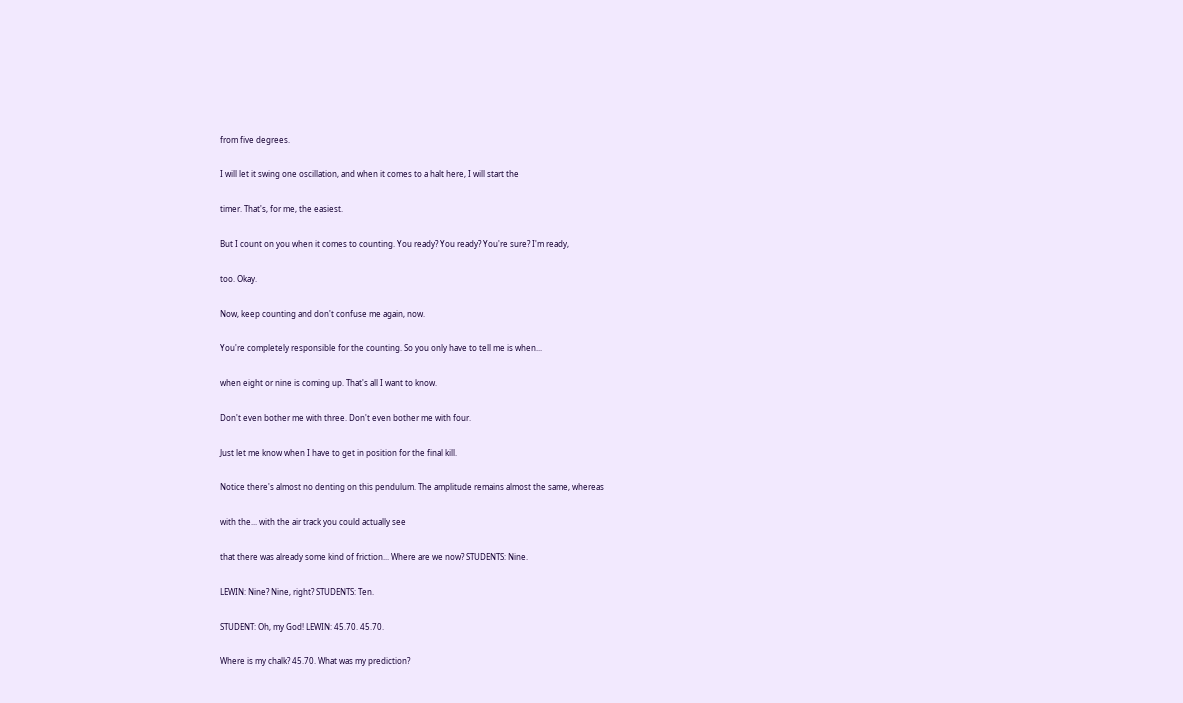from five degrees.

I will let it swing one oscillation, and when it comes to a halt here, I will start the

timer. That's, for me, the easiest.

But I count on you when it comes to counting. You ready? You ready? You're sure? I'm ready,

too. Okay.

Now, keep counting and don't confuse me again, now.

You're completely responsible for the counting. So you only have to tell me is when...

when eight or nine is coming up. That's all I want to know.

Don't even bother me with three. Don't even bother me with four.

Just let me know when I have to get in position for the final kill.

Notice there's almost no denting on this pendulum. The amplitude remains almost the same, whereas

with the... with the air track you could actually see

that there was already some kind of friction... Where are we now? STUDENTS: Nine.

LEWIN: Nine? Nine, right? STUDENTS: Ten.

STUDENT: Oh, my God! LEWIN: 45.70. 45.70.

Where is my chalk? 45.70. What was my prediction?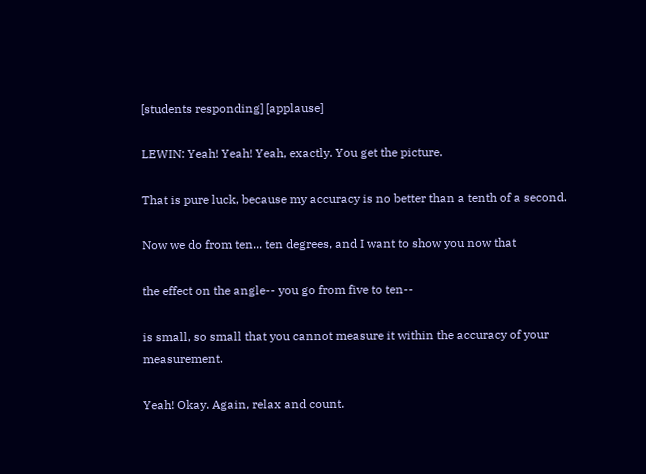[students responding] [applause]

LEWIN: Yeah! Yeah! Yeah, exactly. You get the picture.

That is pure luck, because my accuracy is no better than a tenth of a second.

Now we do from ten... ten degrees, and I want to show you now that

the effect on the angle-- you go from five to ten--

is small, so small that you cannot measure it within the accuracy of your measurement.

Yeah! Okay. Again, relax and count.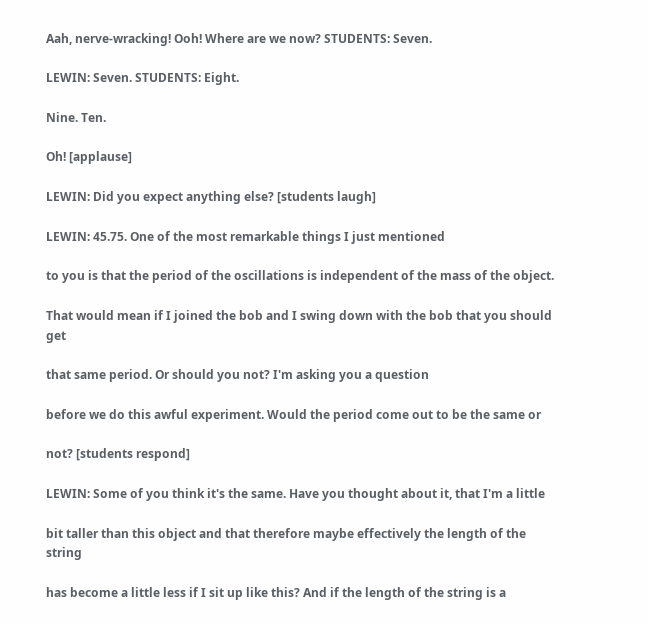Aah, nerve-wracking! Ooh! Where are we now? STUDENTS: Seven.

LEWIN: Seven. STUDENTS: Eight.

Nine. Ten.

Oh! [applause]

LEWIN: Did you expect anything else? [students laugh]

LEWIN: 45.75. One of the most remarkable things I just mentioned

to you is that the period of the oscillations is independent of the mass of the object.

That would mean if I joined the bob and I swing down with the bob that you should get

that same period. Or should you not? I'm asking you a question

before we do this awful experiment. Would the period come out to be the same or

not? [students respond]

LEWIN: Some of you think it's the same. Have you thought about it, that I'm a little

bit taller than this object and that therefore maybe effectively the length of the string

has become a little less if I sit up like this? And if the length of the string is a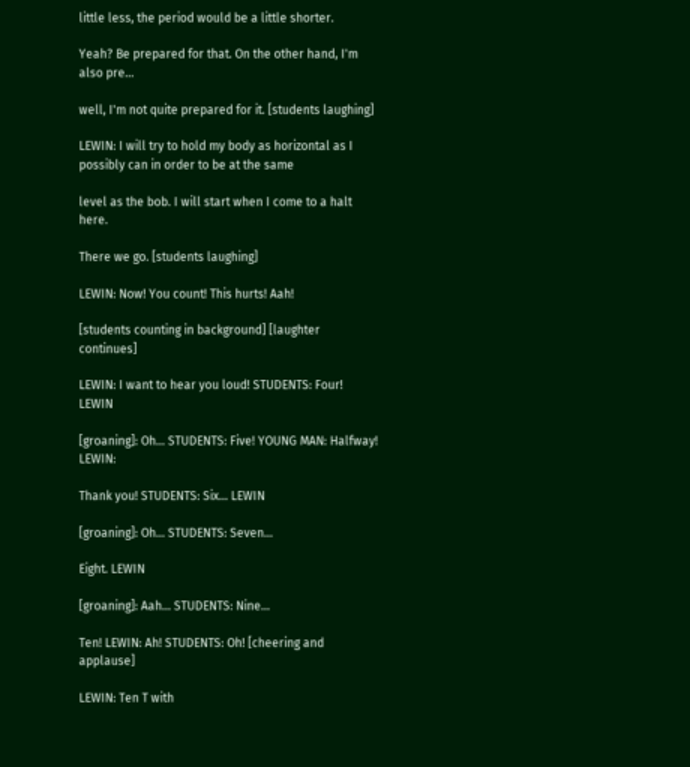little less, the period would be a little shorter.

Yeah? Be prepared for that. On the other hand, I'm also pre...

well, I'm not quite prepared for it. [students laughing]

LEWIN: I will try to hold my body as horizontal as I possibly can in order to be at the same

level as the bob. I will start when I come to a halt here.

There we go. [students laughing]

LEWIN: Now! You count! This hurts! Aah!

[students counting in background] [laughter continues]

LEWIN: I want to hear you loud! STUDENTS: Four! LEWIN

[groaning]: Oh... STUDENTS: Five! YOUNG MAN: Halfway! LEWIN:

Thank you! STUDENTS: Six... LEWIN

[groaning]: Oh... STUDENTS: Seven...

Eight. LEWIN

[groaning]: Aah... STUDENTS: Nine...

Ten! LEWIN: Ah! STUDENTS: Oh! [cheering and applause]

LEWIN: Ten T with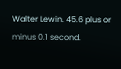Walter Lewin. 45.6 plus or minus 0.1 second.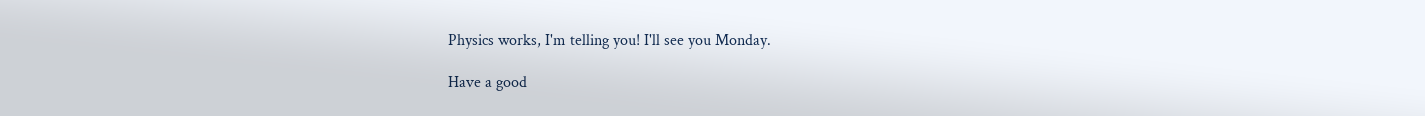Physics works, I'm telling you! I'll see you Monday.

Have a good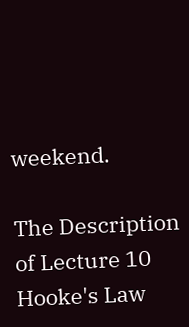weekend.

The Description of Lecture 10 Hooke's Law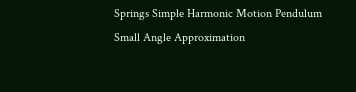Springs Simple Harmonic Motion Pendulum Small Angle Approximation